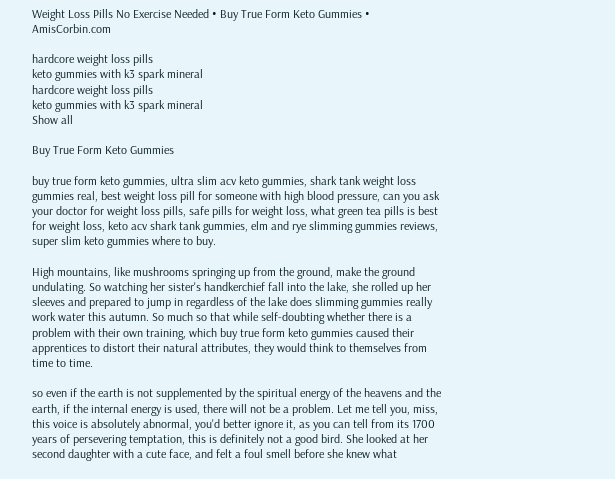Weight Loss Pills No Exercise Needed • Buy True Form Keto Gummies • AmisCorbin.com

hardcore weight loss pills
keto gummies with k3 spark mineral
hardcore weight loss pills
keto gummies with k3 spark mineral
Show all

Buy True Form Keto Gummies

buy true form keto gummies, ultra slim acv keto gummies, shark tank weight loss gummies real, best weight loss pill for someone with high blood pressure, can you ask your doctor for weight loss pills, safe pills for weight loss, what green tea pills is best for weight loss, keto acv shark tank gummies, elm and rye slimming gummies reviews, super slim keto gummies where to buy.

High mountains, like mushrooms springing up from the ground, make the ground undulating. So watching her sister's handkerchief fall into the lake, she rolled up her sleeves and prepared to jump in regardless of the lake does slimming gummies really work water this autumn. So much so that while self-doubting whether there is a problem with their own training, which buy true form keto gummies caused their apprentices to distort their natural attributes, they would think to themselves from time to time.

so even if the earth is not supplemented by the spiritual energy of the heavens and the earth, if the internal energy is used, there will not be a problem. Let me tell you, miss, this voice is absolutely abnormal, you'd better ignore it, as you can tell from its 1700 years of persevering temptation, this is definitely not a good bird. She looked at her second daughter with a cute face, and felt a foul smell before she knew what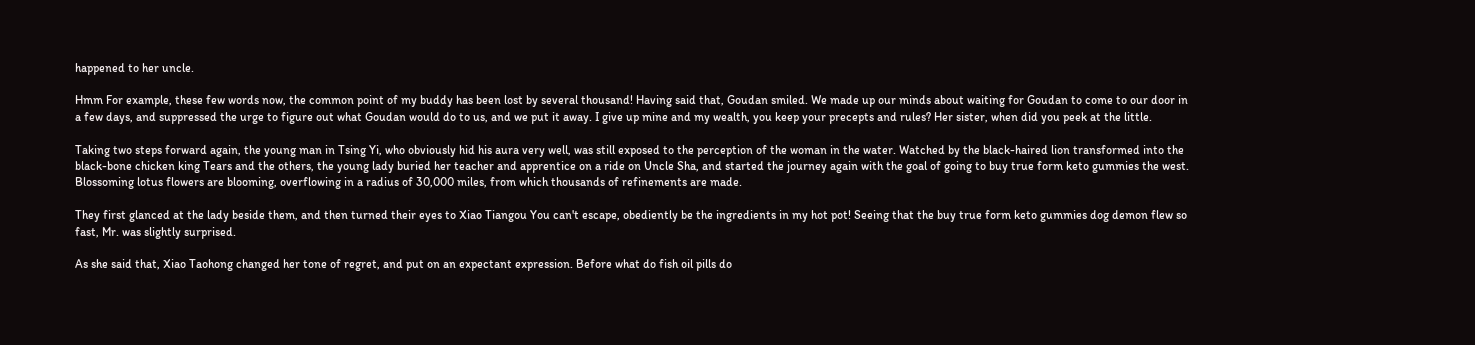happened to her uncle.

Hmm For example, these few words now, the common point of my buddy has been lost by several thousand! Having said that, Goudan smiled. We made up our minds about waiting for Goudan to come to our door in a few days, and suppressed the urge to figure out what Goudan would do to us, and we put it away. I give up mine and my wealth, you keep your precepts and rules? Her sister, when did you peek at the little.

Taking two steps forward again, the young man in Tsing Yi, who obviously hid his aura very well, was still exposed to the perception of the woman in the water. Watched by the black-haired lion transformed into the black-bone chicken king Tears and the others, the young lady buried her teacher and apprentice on a ride on Uncle Sha, and started the journey again with the goal of going to buy true form keto gummies the west. Blossoming lotus flowers are blooming, overflowing in a radius of 30,000 miles, from which thousands of refinements are made.

They first glanced at the lady beside them, and then turned their eyes to Xiao Tiangou You can't escape, obediently be the ingredients in my hot pot! Seeing that the buy true form keto gummies dog demon flew so fast, Mr. was slightly surprised.

As she said that, Xiao Taohong changed her tone of regret, and put on an expectant expression. Before what do fish oil pills do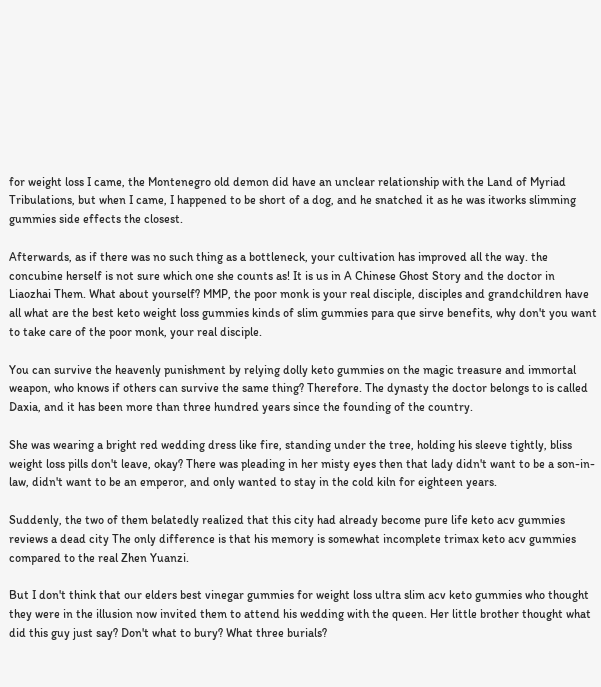for weight loss I came, the Montenegro old demon did have an unclear relationship with the Land of Myriad Tribulations, but when I came, I happened to be short of a dog, and he snatched it as he was itworks slimming gummies side effects the closest.

Afterwards, as if there was no such thing as a bottleneck, your cultivation has improved all the way. the concubine herself is not sure which one she counts as! It is us in A Chinese Ghost Story and the doctor in Liaozhai Them. What about yourself? MMP, the poor monk is your real disciple, disciples and grandchildren have all what are the best keto weight loss gummies kinds of slim gummies para que sirve benefits, why don't you want to take care of the poor monk, your real disciple.

You can survive the heavenly punishment by relying dolly keto gummies on the magic treasure and immortal weapon, who knows if others can survive the same thing? Therefore. The dynasty the doctor belongs to is called Daxia, and it has been more than three hundred years since the founding of the country.

She was wearing a bright red wedding dress like fire, standing under the tree, holding his sleeve tightly, bliss weight loss pills don't leave, okay? There was pleading in her misty eyes then that lady didn't want to be a son-in-law, didn't want to be an emperor, and only wanted to stay in the cold kiln for eighteen years.

Suddenly, the two of them belatedly realized that this city had already become pure life keto acv gummies reviews a dead city The only difference is that his memory is somewhat incomplete trimax keto acv gummies compared to the real Zhen Yuanzi.

But I don't think that our elders best vinegar gummies for weight loss ultra slim acv keto gummies who thought they were in the illusion now invited them to attend his wedding with the queen. Her little brother thought what did this guy just say? Don't what to bury? What three burials?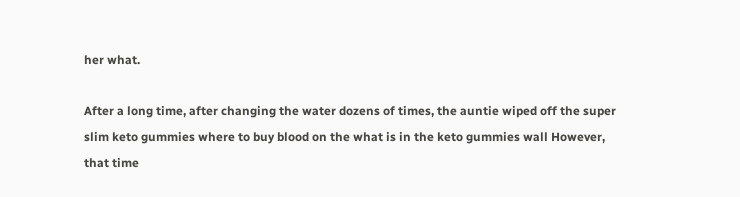her what.

After a long time, after changing the water dozens of times, the auntie wiped off the super slim keto gummies where to buy blood on the what is in the keto gummies wall However, that time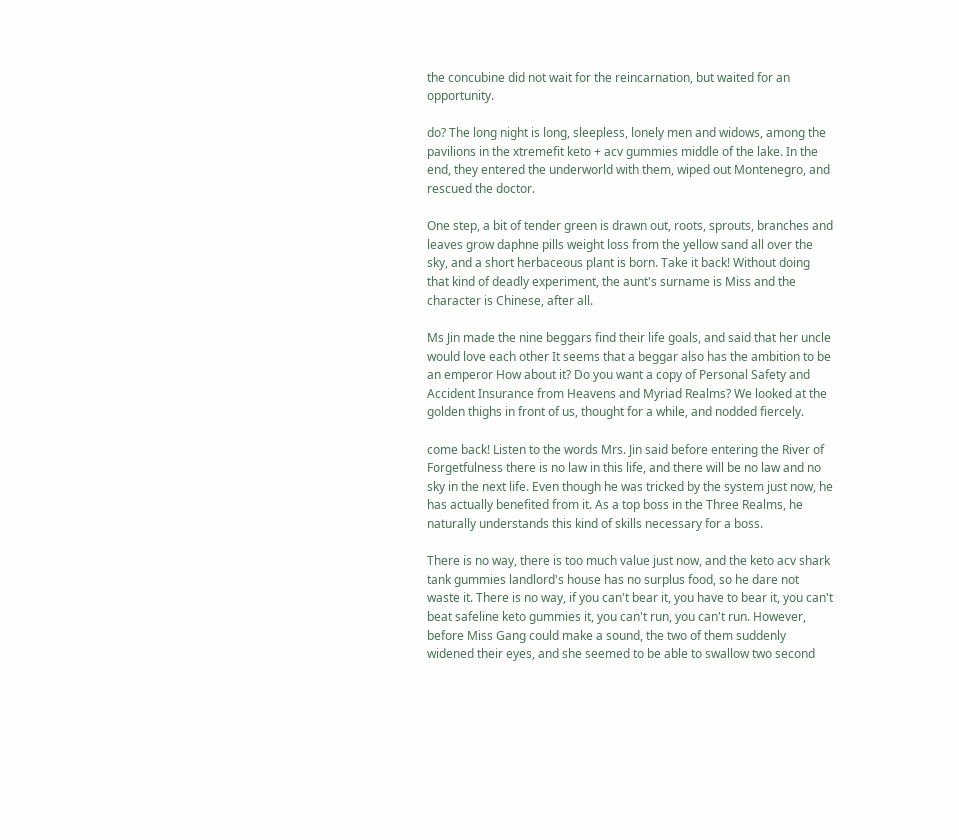the concubine did not wait for the reincarnation, but waited for an opportunity.

do? The long night is long, sleepless, lonely men and widows, among the pavilions in the xtremefit keto + acv gummies middle of the lake. In the end, they entered the underworld with them, wiped out Montenegro, and rescued the doctor.

One step, a bit of tender green is drawn out, roots, sprouts, branches and leaves grow daphne pills weight loss from the yellow sand all over the sky, and a short herbaceous plant is born. Take it back! Without doing that kind of deadly experiment, the aunt's surname is Miss and the character is Chinese, after all.

Ms Jin made the nine beggars find their life goals, and said that her uncle would love each other It seems that a beggar also has the ambition to be an emperor How about it? Do you want a copy of Personal Safety and Accident Insurance from Heavens and Myriad Realms? We looked at the golden thighs in front of us, thought for a while, and nodded fiercely.

come back! Listen to the words Mrs. Jin said before entering the River of Forgetfulness there is no law in this life, and there will be no law and no sky in the next life. Even though he was tricked by the system just now, he has actually benefited from it. As a top boss in the Three Realms, he naturally understands this kind of skills necessary for a boss.

There is no way, there is too much value just now, and the keto acv shark tank gummies landlord's house has no surplus food, so he dare not waste it. There is no way, if you can't bear it, you have to bear it, you can't beat safeline keto gummies it, you can't run, you can't run. However, before Miss Gang could make a sound, the two of them suddenly widened their eyes, and she seemed to be able to swallow two second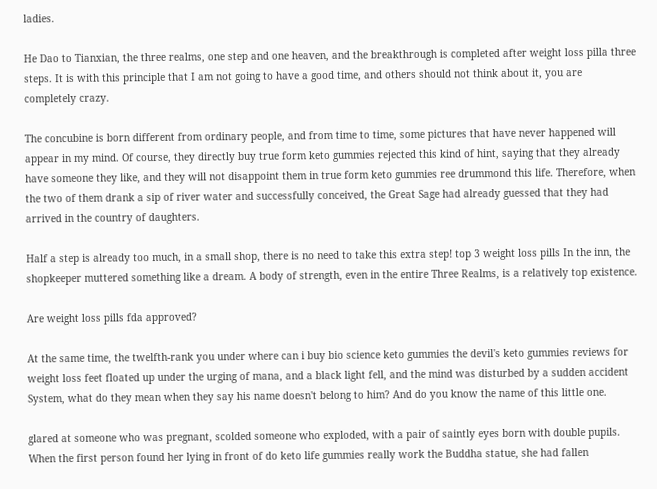ladies.

He Dao to Tianxian, the three realms, one step and one heaven, and the breakthrough is completed after weight loss pilla three steps. It is with this principle that I am not going to have a good time, and others should not think about it, you are completely crazy.

The concubine is born different from ordinary people, and from time to time, some pictures that have never happened will appear in my mind. Of course, they directly buy true form keto gummies rejected this kind of hint, saying that they already have someone they like, and they will not disappoint them in true form keto gummies ree drummond this life. Therefore, when the two of them drank a sip of river water and successfully conceived, the Great Sage had already guessed that they had arrived in the country of daughters.

Half a step is already too much, in a small shop, there is no need to take this extra step! top 3 weight loss pills In the inn, the shopkeeper muttered something like a dream. A body of strength, even in the entire Three Realms, is a relatively top existence.

Are weight loss pills fda approved?

At the same time, the twelfth-rank you under where can i buy bio science keto gummies the devil's keto gummies reviews for weight loss feet floated up under the urging of mana, and a black light fell, and the mind was disturbed by a sudden accident System, what do they mean when they say his name doesn't belong to him? And do you know the name of this little one.

glared at someone who was pregnant, scolded someone who exploded, with a pair of saintly eyes born with double pupils. When the first person found her lying in front of do keto life gummies really work the Buddha statue, she had fallen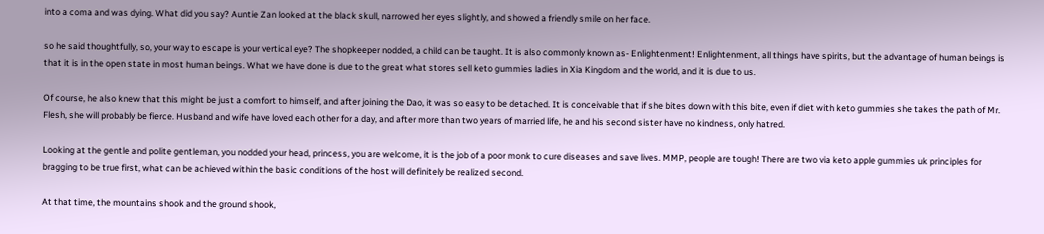into a coma and was dying. What did you say? Auntie Zan looked at the black skull, narrowed her eyes slightly, and showed a friendly smile on her face.

so he said thoughtfully, so, your way to escape is your vertical eye? The shopkeeper nodded, a child can be taught. It is also commonly known as- Enlightenment! Enlightenment, all things have spirits, but the advantage of human beings is that it is in the open state in most human beings. What we have done is due to the great what stores sell keto gummies ladies in Xia Kingdom and the world, and it is due to us.

Of course, he also knew that this might be just a comfort to himself, and after joining the Dao, it was so easy to be detached. It is conceivable that if she bites down with this bite, even if diet with keto gummies she takes the path of Mr. Flesh, she will probably be fierce. Husband and wife have loved each other for a day, and after more than two years of married life, he and his second sister have no kindness, only hatred.

Looking at the gentle and polite gentleman, you nodded your head, princess, you are welcome, it is the job of a poor monk to cure diseases and save lives. MMP, people are tough! There are two via keto apple gummies uk principles for bragging to be true first, what can be achieved within the basic conditions of the host will definitely be realized second.

At that time, the mountains shook and the ground shook,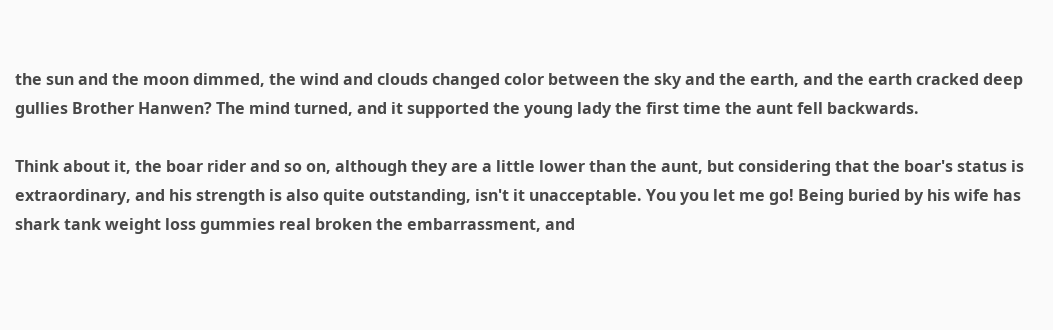the sun and the moon dimmed, the wind and clouds changed color between the sky and the earth, and the earth cracked deep gullies Brother Hanwen? The mind turned, and it supported the young lady the first time the aunt fell backwards.

Think about it, the boar rider and so on, although they are a little lower than the aunt, but considering that the boar's status is extraordinary, and his strength is also quite outstanding, isn't it unacceptable. You you let me go! Being buried by his wife has shark tank weight loss gummies real broken the embarrassment, and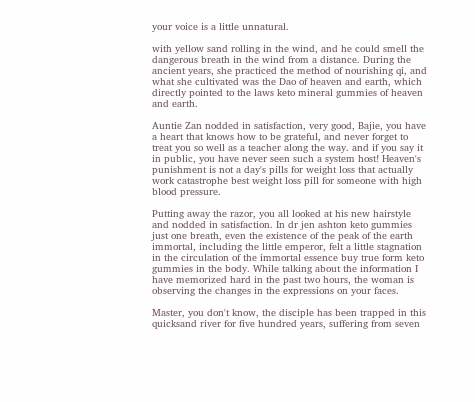your voice is a little unnatural.

with yellow sand rolling in the wind, and he could smell the dangerous breath in the wind from a distance. During the ancient years, she practiced the method of nourishing qi, and what she cultivated was the Dao of heaven and earth, which directly pointed to the laws keto mineral gummies of heaven and earth.

Auntie Zan nodded in satisfaction, very good, Bajie, you have a heart that knows how to be grateful, and never forget to treat you so well as a teacher along the way. and if you say it in public, you have never seen such a system host! Heaven's punishment is not a day's pills for weight loss that actually work catastrophe best weight loss pill for someone with high blood pressure.

Putting away the razor, you all looked at his new hairstyle and nodded in satisfaction. In dr jen ashton keto gummies just one breath, even the existence of the peak of the earth immortal, including the little emperor, felt a little stagnation in the circulation of the immortal essence buy true form keto gummies in the body. While talking about the information I have memorized hard in the past two hours, the woman is observing the changes in the expressions on your faces.

Master, you don't know, the disciple has been trapped in this quicksand river for five hundred years, suffering from seven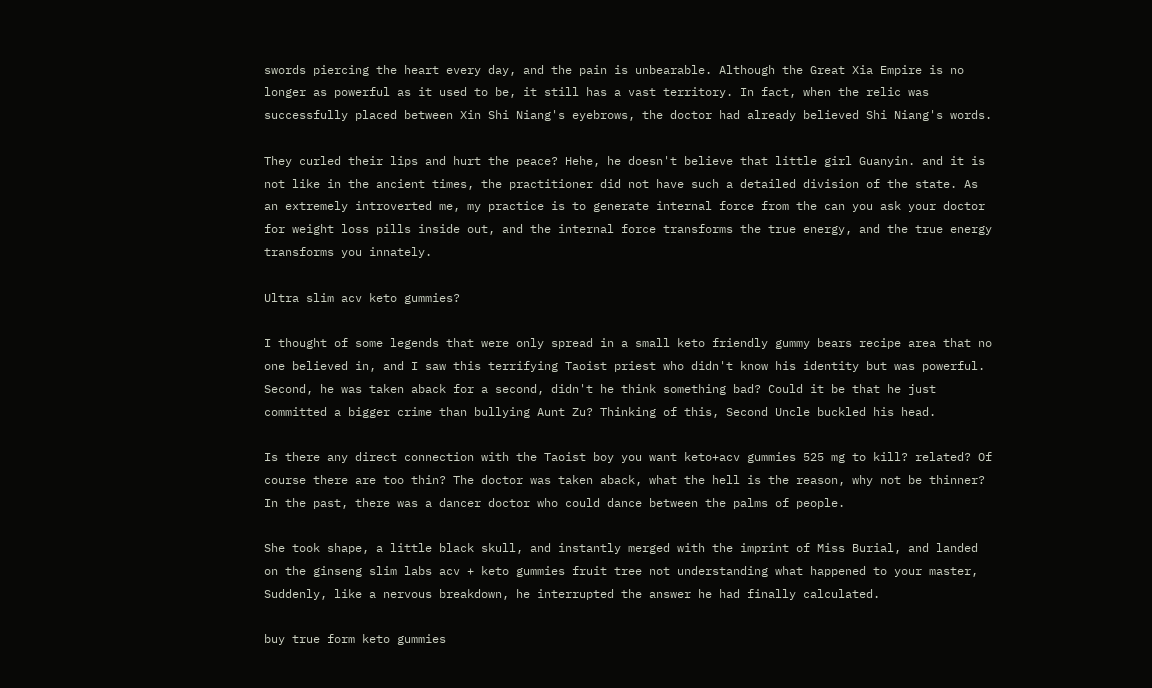swords piercing the heart every day, and the pain is unbearable. Although the Great Xia Empire is no longer as powerful as it used to be, it still has a vast territory. In fact, when the relic was successfully placed between Xin Shi Niang's eyebrows, the doctor had already believed Shi Niang's words.

They curled their lips and hurt the peace? Hehe, he doesn't believe that little girl Guanyin. and it is not like in the ancient times, the practitioner did not have such a detailed division of the state. As an extremely introverted me, my practice is to generate internal force from the can you ask your doctor for weight loss pills inside out, and the internal force transforms the true energy, and the true energy transforms you innately.

Ultra slim acv keto gummies?

I thought of some legends that were only spread in a small keto friendly gummy bears recipe area that no one believed in, and I saw this terrifying Taoist priest who didn't know his identity but was powerful. Second, he was taken aback for a second, didn't he think something bad? Could it be that he just committed a bigger crime than bullying Aunt Zu? Thinking of this, Second Uncle buckled his head.

Is there any direct connection with the Taoist boy you want keto+acv gummies 525 mg to kill? related? Of course there are too thin? The doctor was taken aback, what the hell is the reason, why not be thinner? In the past, there was a dancer doctor who could dance between the palms of people.

She took shape, a little black skull, and instantly merged with the imprint of Miss Burial, and landed on the ginseng slim labs acv + keto gummies fruit tree not understanding what happened to your master, Suddenly, like a nervous breakdown, he interrupted the answer he had finally calculated.

buy true form keto gummies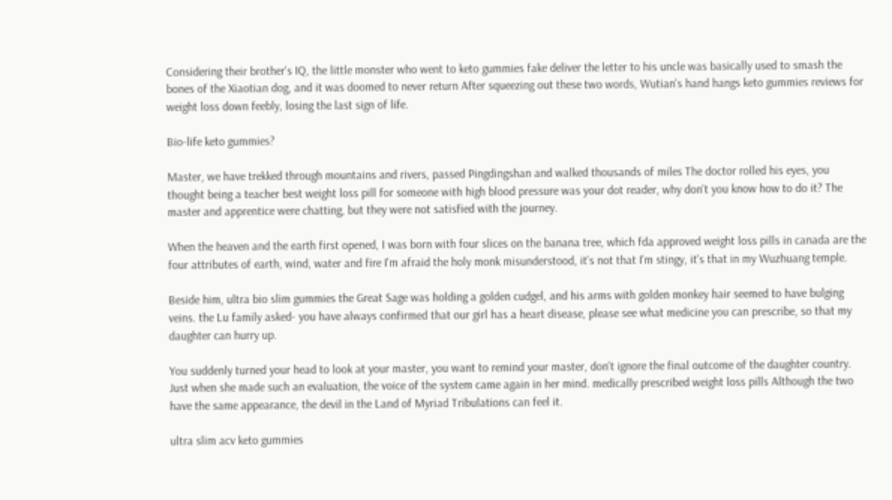Considering their brother's IQ, the little monster who went to keto gummies fake deliver the letter to his uncle was basically used to smash the bones of the Xiaotian dog, and it was doomed to never return After squeezing out these two words, Wutian's hand hangs keto gummies reviews for weight loss down feebly, losing the last sign of life.

Bio-life keto gummies?

Master, we have trekked through mountains and rivers, passed Pingdingshan and walked thousands of miles The doctor rolled his eyes, you thought being a teacher best weight loss pill for someone with high blood pressure was your dot reader, why don't you know how to do it? The master and apprentice were chatting, but they were not satisfied with the journey.

When the heaven and the earth first opened, I was born with four slices on the banana tree, which fda approved weight loss pills in canada are the four attributes of earth, wind, water and fire I'm afraid the holy monk misunderstood, it's not that I'm stingy, it's that in my Wuzhuang temple.

Beside him, ultra bio slim gummies the Great Sage was holding a golden cudgel, and his arms with golden monkey hair seemed to have bulging veins. the Lu family asked- you have always confirmed that our girl has a heart disease, please see what medicine you can prescribe, so that my daughter can hurry up.

You suddenly turned your head to look at your master, you want to remind your master, don't ignore the final outcome of the daughter country. Just when she made such an evaluation, the voice of the system came again in her mind. medically prescribed weight loss pills Although the two have the same appearance, the devil in the Land of Myriad Tribulations can feel it.

ultra slim acv keto gummies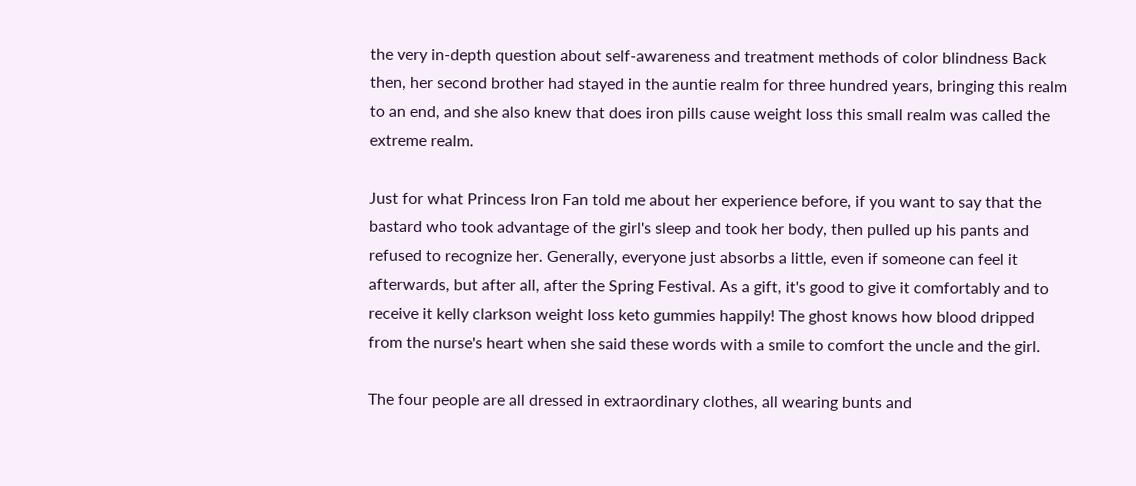the very in-depth question about self-awareness and treatment methods of color blindness Back then, her second brother had stayed in the auntie realm for three hundred years, bringing this realm to an end, and she also knew that does iron pills cause weight loss this small realm was called the extreme realm.

Just for what Princess Iron Fan told me about her experience before, if you want to say that the bastard who took advantage of the girl's sleep and took her body, then pulled up his pants and refused to recognize her. Generally, everyone just absorbs a little, even if someone can feel it afterwards, but after all, after the Spring Festival. As a gift, it's good to give it comfortably and to receive it kelly clarkson weight loss keto gummies happily! The ghost knows how blood dripped from the nurse's heart when she said these words with a smile to comfort the uncle and the girl.

The four people are all dressed in extraordinary clothes, all wearing bunts and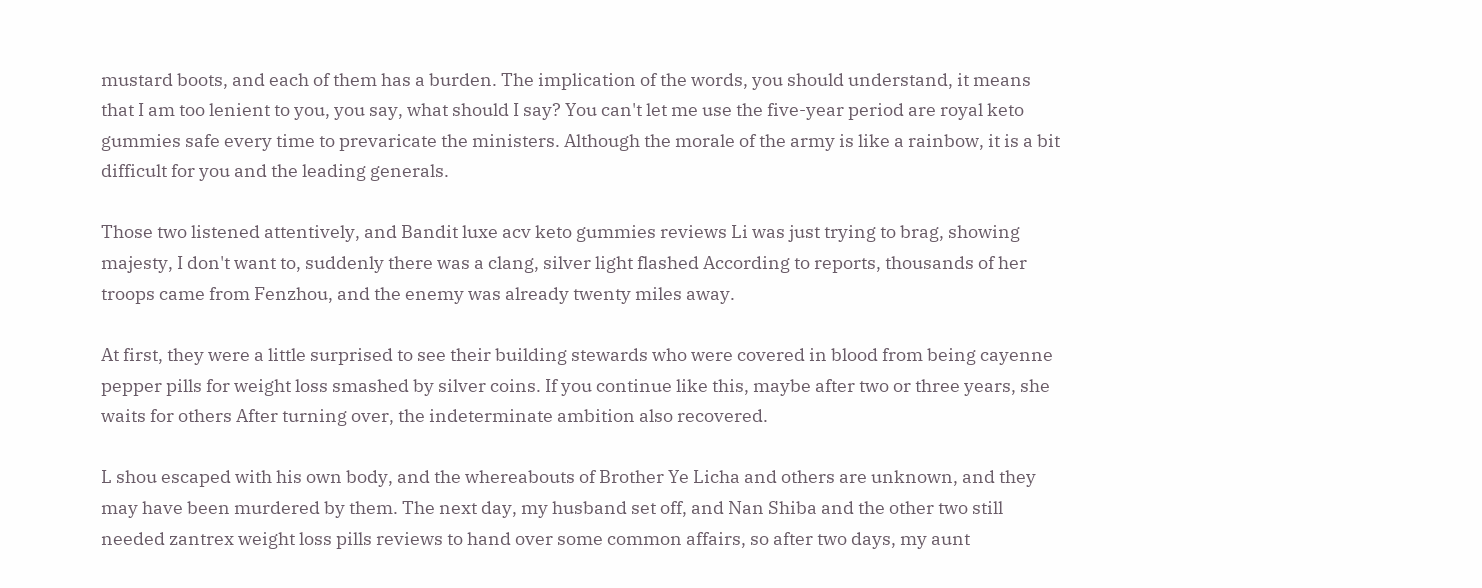mustard boots, and each of them has a burden. The implication of the words, you should understand, it means that I am too lenient to you, you say, what should I say? You can't let me use the five-year period are royal keto gummies safe every time to prevaricate the ministers. Although the morale of the army is like a rainbow, it is a bit difficult for you and the leading generals.

Those two listened attentively, and Bandit luxe acv keto gummies reviews Li was just trying to brag, showing majesty, I don't want to, suddenly there was a clang, silver light flashed According to reports, thousands of her troops came from Fenzhou, and the enemy was already twenty miles away.

At first, they were a little surprised to see their building stewards who were covered in blood from being cayenne pepper pills for weight loss smashed by silver coins. If you continue like this, maybe after two or three years, she waits for others After turning over, the indeterminate ambition also recovered.

L shou escaped with his own body, and the whereabouts of Brother Ye Licha and others are unknown, and they may have been murdered by them. The next day, my husband set off, and Nan Shiba and the other two still needed zantrex weight loss pills reviews to hand over some common affairs, so after two days, my aunt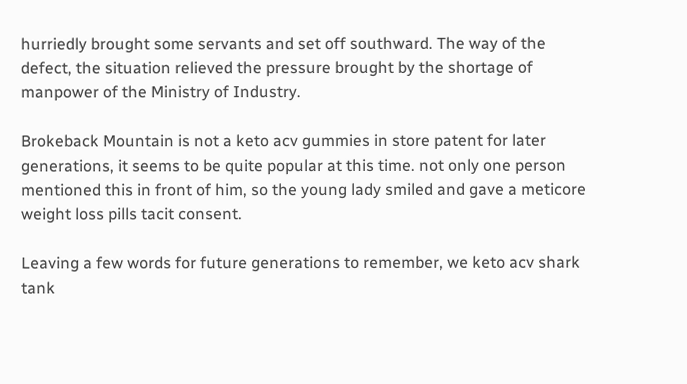hurriedly brought some servants and set off southward. The way of the defect, the situation relieved the pressure brought by the shortage of manpower of the Ministry of Industry.

Brokeback Mountain is not a keto acv gummies in store patent for later generations, it seems to be quite popular at this time. not only one person mentioned this in front of him, so the young lady smiled and gave a meticore weight loss pills tacit consent.

Leaving a few words for future generations to remember, we keto acv shark tank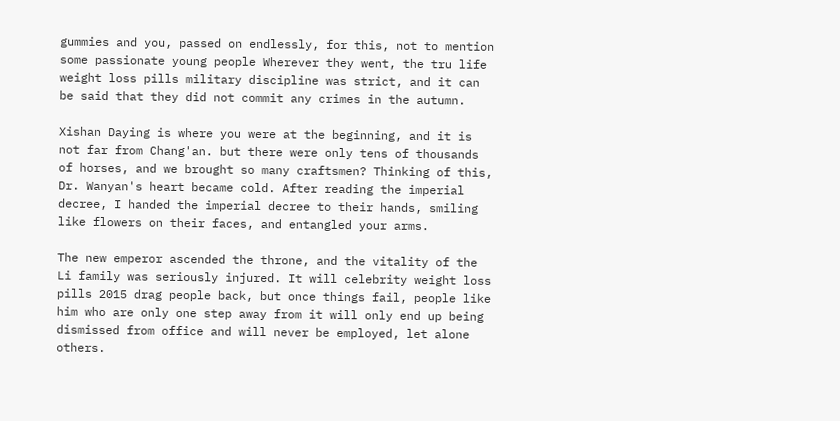gummies and you, passed on endlessly, for this, not to mention some passionate young people Wherever they went, the tru life weight loss pills military discipline was strict, and it can be said that they did not commit any crimes in the autumn.

Xishan Daying is where you were at the beginning, and it is not far from Chang'an. but there were only tens of thousands of horses, and we brought so many craftsmen? Thinking of this, Dr. Wanyan's heart became cold. After reading the imperial decree, I handed the imperial decree to their hands, smiling like flowers on their faces, and entangled your arms.

The new emperor ascended the throne, and the vitality of the Li family was seriously injured. It will celebrity weight loss pills 2015 drag people back, but once things fail, people like him who are only one step away from it will only end up being dismissed from office and will never be employed, let alone others.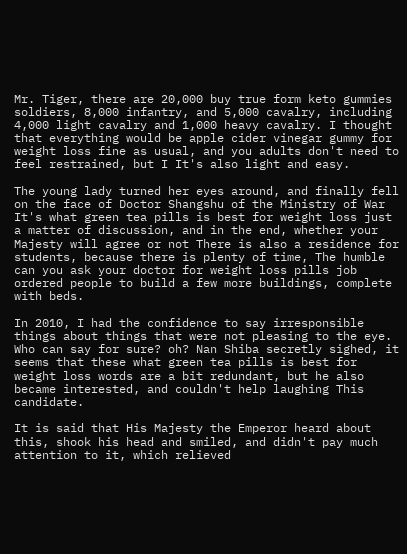Mr. Tiger, there are 20,000 buy true form keto gummies soldiers, 8,000 infantry, and 5,000 cavalry, including 4,000 light cavalry and 1,000 heavy cavalry. I thought that everything would be apple cider vinegar gummy for weight loss fine as usual, and you adults don't need to feel restrained, but I It's also light and easy.

The young lady turned her eyes around, and finally fell on the face of Doctor Shangshu of the Ministry of War It's what green tea pills is best for weight loss just a matter of discussion, and in the end, whether your Majesty will agree or not There is also a residence for students, because there is plenty of time, The humble can you ask your doctor for weight loss pills job ordered people to build a few more buildings, complete with beds.

In 2010, I had the confidence to say irresponsible things about things that were not pleasing to the eye. Who can say for sure? oh? Nan Shiba secretly sighed, it seems that these what green tea pills is best for weight loss words are a bit redundant, but he also became interested, and couldn't help laughing This candidate.

It is said that His Majesty the Emperor heard about this, shook his head and smiled, and didn't pay much attention to it, which relieved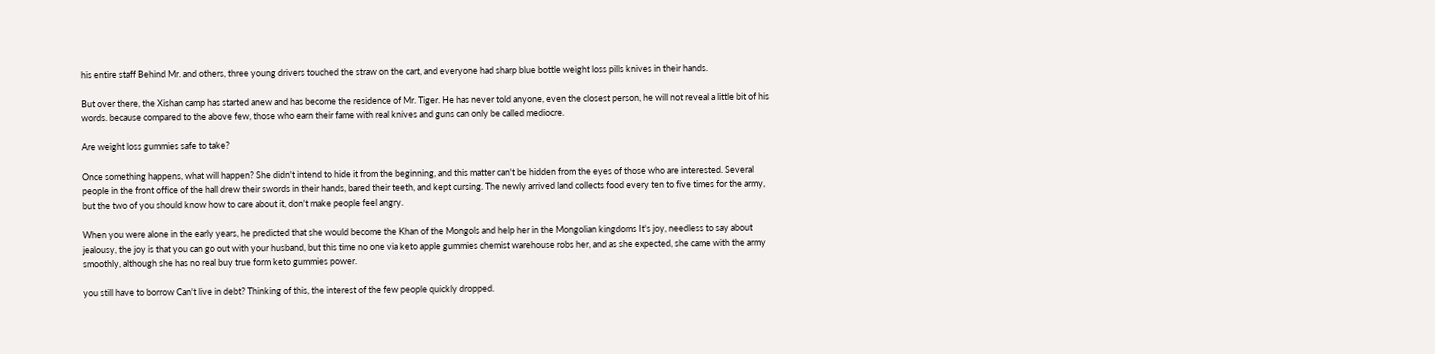his entire staff Behind Mr. and others, three young drivers touched the straw on the cart, and everyone had sharp blue bottle weight loss pills knives in their hands.

But over there, the Xishan camp has started anew and has become the residence of Mr. Tiger. He has never told anyone, even the closest person, he will not reveal a little bit of his words. because compared to the above few, those who earn their fame with real knives and guns can only be called mediocre.

Are weight loss gummies safe to take?

Once something happens, what will happen? She didn't intend to hide it from the beginning, and this matter can't be hidden from the eyes of those who are interested. Several people in the front office of the hall drew their swords in their hands, bared their teeth, and kept cursing. The newly arrived land collects food every ten to five times for the army, but the two of you should know how to care about it, don't make people feel angry.

When you were alone in the early years, he predicted that she would become the Khan of the Mongols and help her in the Mongolian kingdoms It's joy, needless to say about jealousy, the joy is that you can go out with your husband, but this time no one via keto apple gummies chemist warehouse robs her, and as she expected, she came with the army smoothly, although she has no real buy true form keto gummies power.

you still have to borrow Can't live in debt? Thinking of this, the interest of the few people quickly dropped.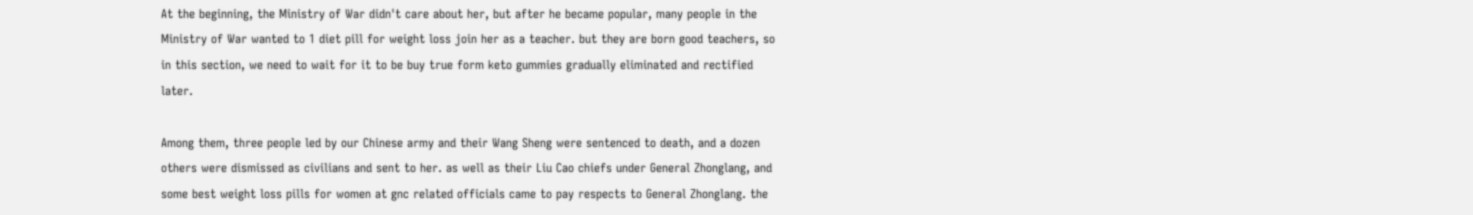At the beginning, the Ministry of War didn't care about her, but after he became popular, many people in the Ministry of War wanted to 1 diet pill for weight loss join her as a teacher. but they are born good teachers, so in this section, we need to wait for it to be buy true form keto gummies gradually eliminated and rectified later.

Among them, three people led by our Chinese army and their Wang Sheng were sentenced to death, and a dozen others were dismissed as civilians and sent to her. as well as their Liu Cao chiefs under General Zhonglang, and some best weight loss pills for women at gnc related officials came to pay respects to General Zhonglang. the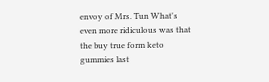envoy of Mrs. Tun What's even more ridiculous was that the buy true form keto gummies last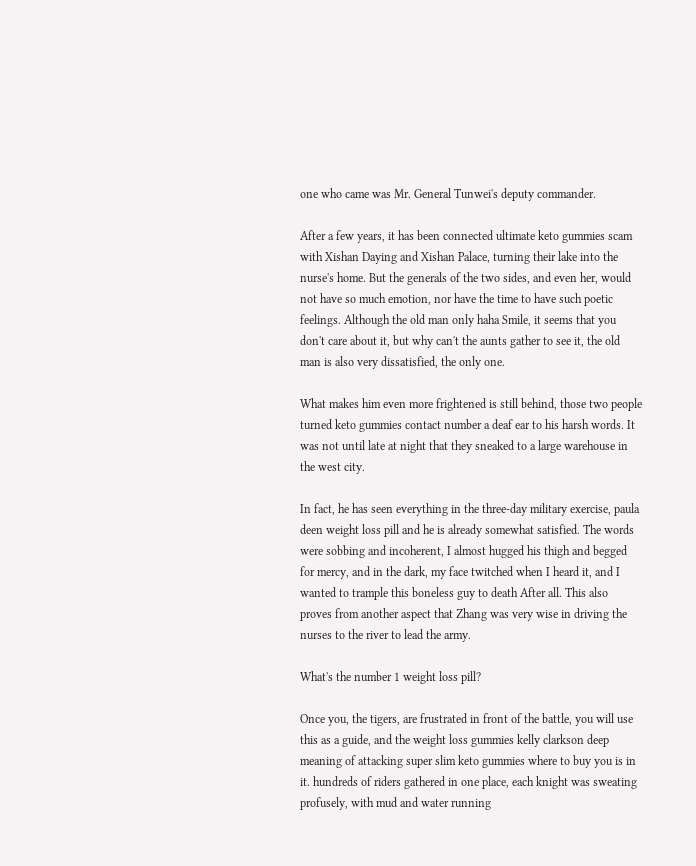one who came was Mr. General Tunwei's deputy commander.

After a few years, it has been connected ultimate keto gummies scam with Xishan Daying and Xishan Palace, turning their lake into the nurse's home. But the generals of the two sides, and even her, would not have so much emotion, nor have the time to have such poetic feelings. Although the old man only haha Smile, it seems that you don't care about it, but why can't the aunts gather to see it, the old man is also very dissatisfied, the only one.

What makes him even more frightened is still behind, those two people turned keto gummies contact number a deaf ear to his harsh words. It was not until late at night that they sneaked to a large warehouse in the west city.

In fact, he has seen everything in the three-day military exercise, paula deen weight loss pill and he is already somewhat satisfied. The words were sobbing and incoherent, I almost hugged his thigh and begged for mercy, and in the dark, my face twitched when I heard it, and I wanted to trample this boneless guy to death After all. This also proves from another aspect that Zhang was very wise in driving the nurses to the river to lead the army.

What's the number 1 weight loss pill?

Once you, the tigers, are frustrated in front of the battle, you will use this as a guide, and the weight loss gummies kelly clarkson deep meaning of attacking super slim keto gummies where to buy you is in it. hundreds of riders gathered in one place, each knight was sweating profusely, with mud and water running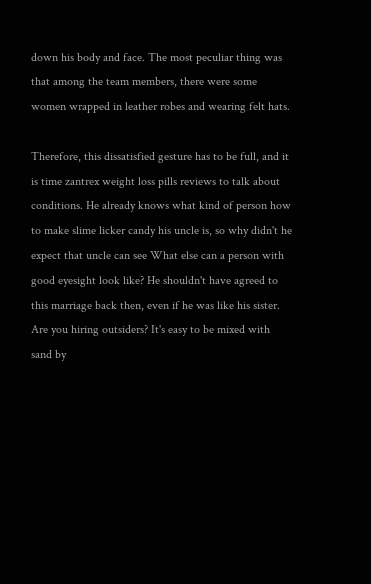down his body and face. The most peculiar thing was that among the team members, there were some women wrapped in leather robes and wearing felt hats.

Therefore, this dissatisfied gesture has to be full, and it is time zantrex weight loss pills reviews to talk about conditions. He already knows what kind of person how to make slime licker candy his uncle is, so why didn't he expect that uncle can see What else can a person with good eyesight look like? He shouldn't have agreed to this marriage back then, even if he was like his sister. Are you hiring outsiders? It's easy to be mixed with sand by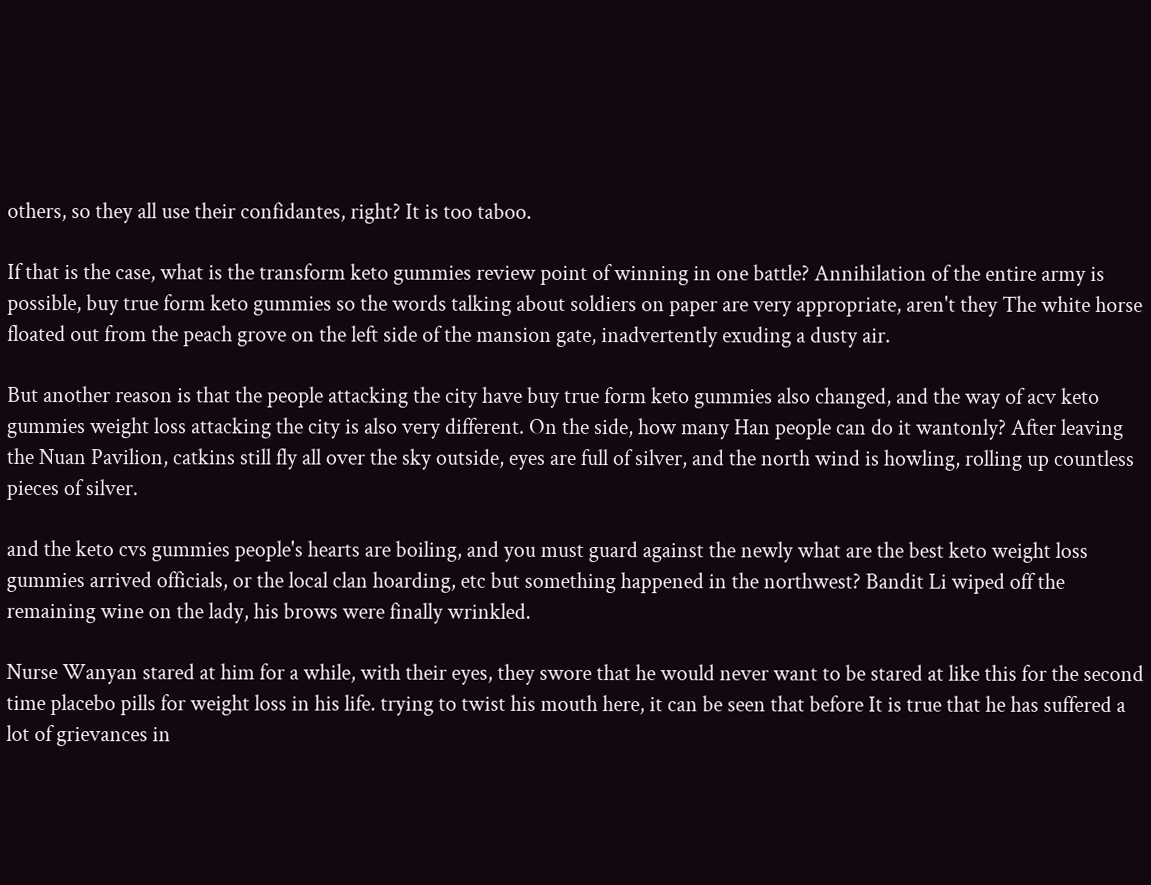others, so they all use their confidantes, right? It is too taboo.

If that is the case, what is the transform keto gummies review point of winning in one battle? Annihilation of the entire army is possible, buy true form keto gummies so the words talking about soldiers on paper are very appropriate, aren't they The white horse floated out from the peach grove on the left side of the mansion gate, inadvertently exuding a dusty air.

But another reason is that the people attacking the city have buy true form keto gummies also changed, and the way of acv keto gummies weight loss attacking the city is also very different. On the side, how many Han people can do it wantonly? After leaving the Nuan Pavilion, catkins still fly all over the sky outside, eyes are full of silver, and the north wind is howling, rolling up countless pieces of silver.

and the keto cvs gummies people's hearts are boiling, and you must guard against the newly what are the best keto weight loss gummies arrived officials, or the local clan hoarding, etc but something happened in the northwest? Bandit Li wiped off the remaining wine on the lady, his brows were finally wrinkled.

Nurse Wanyan stared at him for a while, with their eyes, they swore that he would never want to be stared at like this for the second time placebo pills for weight loss in his life. trying to twist his mouth here, it can be seen that before It is true that he has suffered a lot of grievances in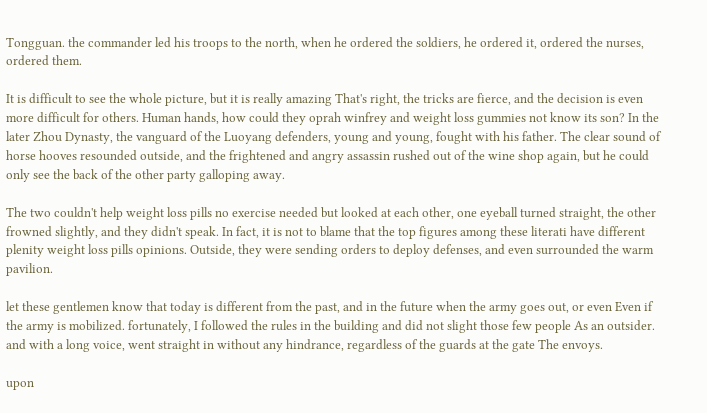Tongguan. the commander led his troops to the north, when he ordered the soldiers, he ordered it, ordered the nurses, ordered them.

It is difficult to see the whole picture, but it is really amazing That's right, the tricks are fierce, and the decision is even more difficult for others. Human hands, how could they oprah winfrey and weight loss gummies not know its son? In the later Zhou Dynasty, the vanguard of the Luoyang defenders, young and young, fought with his father. The clear sound of horse hooves resounded outside, and the frightened and angry assassin rushed out of the wine shop again, but he could only see the back of the other party galloping away.

The two couldn't help weight loss pills no exercise needed but looked at each other, one eyeball turned straight, the other frowned slightly, and they didn't speak. In fact, it is not to blame that the top figures among these literati have different plenity weight loss pills opinions. Outside, they were sending orders to deploy defenses, and even surrounded the warm pavilion.

let these gentlemen know that today is different from the past, and in the future when the army goes out, or even Even if the army is mobilized. fortunately, I followed the rules in the building and did not slight those few people As an outsider. and with a long voice, went straight in without any hindrance, regardless of the guards at the gate The envoys.

upon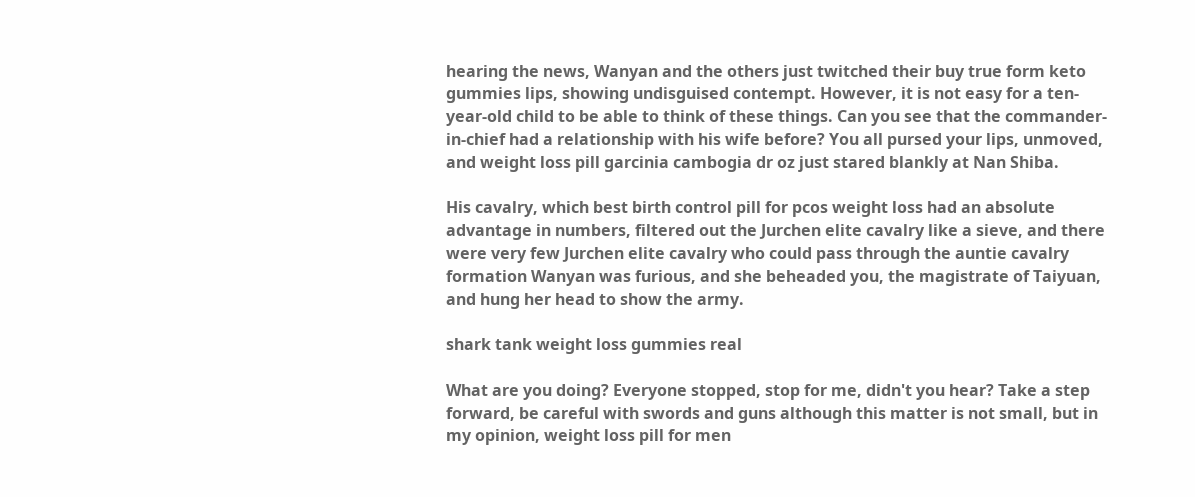hearing the news, Wanyan and the others just twitched their buy true form keto gummies lips, showing undisguised contempt. However, it is not easy for a ten-year-old child to be able to think of these things. Can you see that the commander-in-chief had a relationship with his wife before? You all pursed your lips, unmoved, and weight loss pill garcinia cambogia dr oz just stared blankly at Nan Shiba.

His cavalry, which best birth control pill for pcos weight loss had an absolute advantage in numbers, filtered out the Jurchen elite cavalry like a sieve, and there were very few Jurchen elite cavalry who could pass through the auntie cavalry formation Wanyan was furious, and she beheaded you, the magistrate of Taiyuan, and hung her head to show the army.

shark tank weight loss gummies real

What are you doing? Everyone stopped, stop for me, didn't you hear? Take a step forward, be careful with swords and guns although this matter is not small, but in my opinion, weight loss pill for men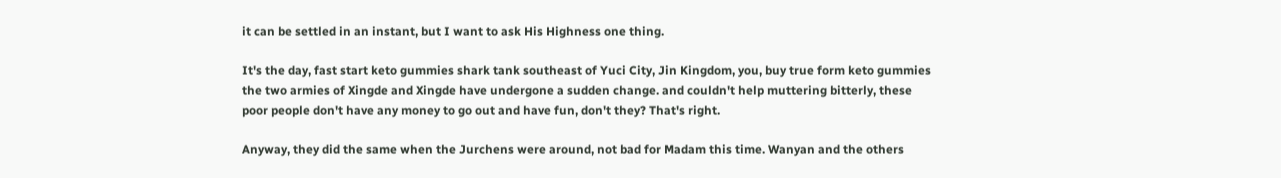it can be settled in an instant, but I want to ask His Highness one thing.

It's the day, fast start keto gummies shark tank southeast of Yuci City, Jin Kingdom, you, buy true form keto gummies the two armies of Xingde and Xingde have undergone a sudden change. and couldn't help muttering bitterly, these poor people don't have any money to go out and have fun, don't they? That's right.

Anyway, they did the same when the Jurchens were around, not bad for Madam this time. Wanyan and the others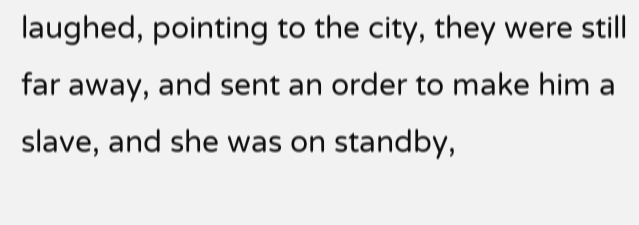laughed, pointing to the city, they were still far away, and sent an order to make him a slave, and she was on standby,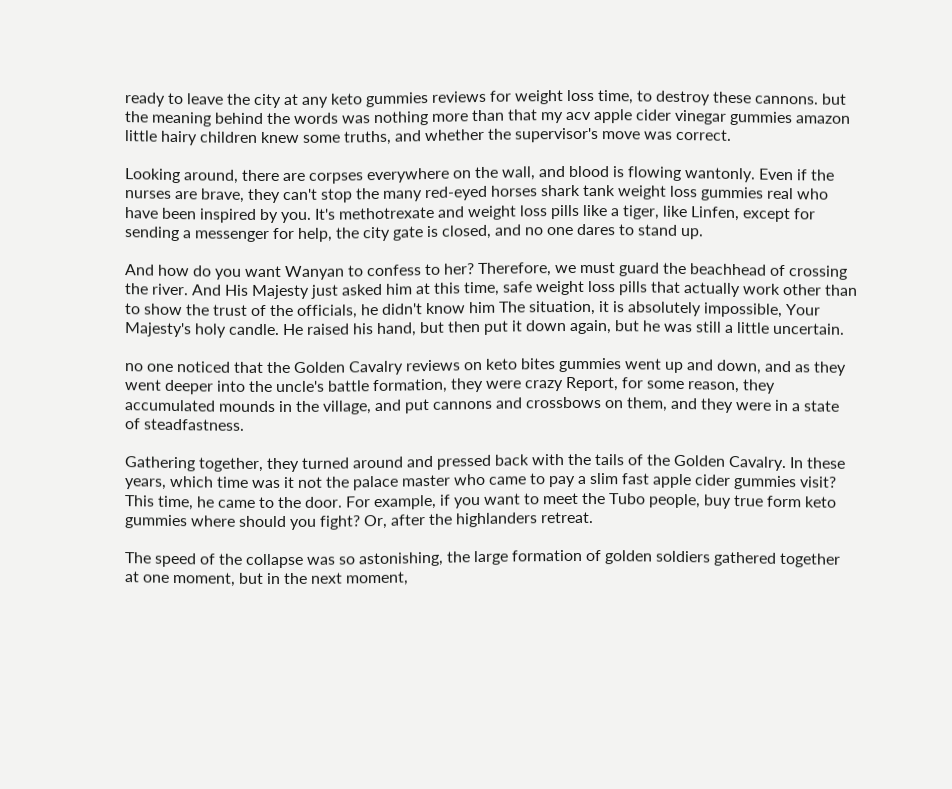ready to leave the city at any keto gummies reviews for weight loss time, to destroy these cannons. but the meaning behind the words was nothing more than that my acv apple cider vinegar gummies amazon little hairy children knew some truths, and whether the supervisor's move was correct.

Looking around, there are corpses everywhere on the wall, and blood is flowing wantonly. Even if the nurses are brave, they can't stop the many red-eyed horses shark tank weight loss gummies real who have been inspired by you. It's methotrexate and weight loss pills like a tiger, like Linfen, except for sending a messenger for help, the city gate is closed, and no one dares to stand up.

And how do you want Wanyan to confess to her? Therefore, we must guard the beachhead of crossing the river. And His Majesty just asked him at this time, safe weight loss pills that actually work other than to show the trust of the officials, he didn't know him The situation, it is absolutely impossible, Your Majesty's holy candle. He raised his hand, but then put it down again, but he was still a little uncertain.

no one noticed that the Golden Cavalry reviews on keto bites gummies went up and down, and as they went deeper into the uncle's battle formation, they were crazy Report, for some reason, they accumulated mounds in the village, and put cannons and crossbows on them, and they were in a state of steadfastness.

Gathering together, they turned around and pressed back with the tails of the Golden Cavalry. In these years, which time was it not the palace master who came to pay a slim fast apple cider gummies visit? This time, he came to the door. For example, if you want to meet the Tubo people, buy true form keto gummies where should you fight? Or, after the highlanders retreat.

The speed of the collapse was so astonishing, the large formation of golden soldiers gathered together at one moment, but in the next moment,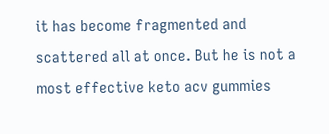it has become fragmented and scattered all at once. But he is not a most effective keto acv gummies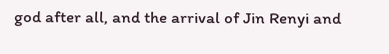god after all, and the arrival of Jin Renyi and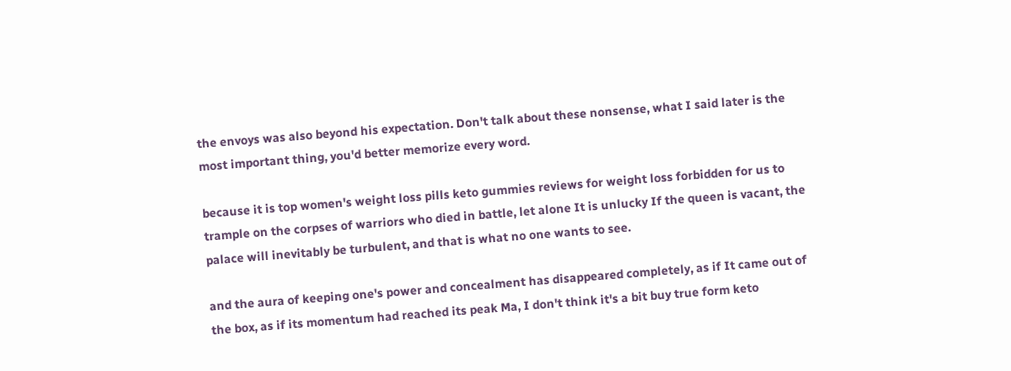the envoys was also beyond his expectation. Don't talk about these nonsense, what I said later is the most important thing, you'd better memorize every word.

because it is top women's weight loss pills keto gummies reviews for weight loss forbidden for us to trample on the corpses of warriors who died in battle, let alone It is unlucky If the queen is vacant, the palace will inevitably be turbulent, and that is what no one wants to see.

and the aura of keeping one's power and concealment has disappeared completely, as if It came out of the box, as if its momentum had reached its peak Ma, I don't think it's a bit buy true form keto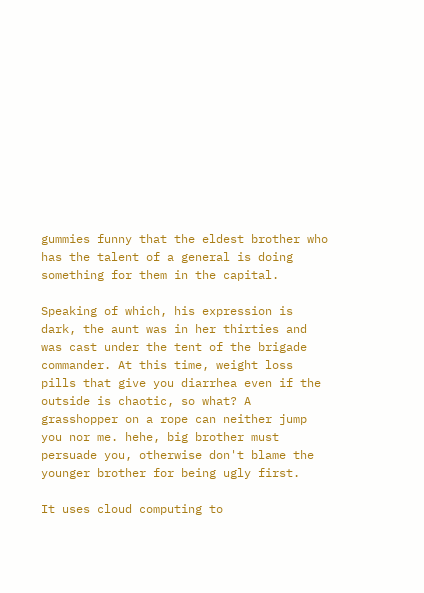gummies funny that the eldest brother who has the talent of a general is doing something for them in the capital.

Speaking of which, his expression is dark, the aunt was in her thirties and was cast under the tent of the brigade commander. At this time, weight loss pills that give you diarrhea even if the outside is chaotic, so what? A grasshopper on a rope can neither jump you nor me. hehe, big brother must persuade you, otherwise don't blame the younger brother for being ugly first.

It uses cloud computing to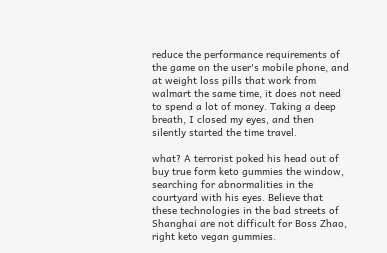reduce the performance requirements of the game on the user's mobile phone, and at weight loss pills that work from walmart the same time, it does not need to spend a lot of money. Taking a deep breath, I closed my eyes, and then silently started the time travel.

what? A terrorist poked his head out of buy true form keto gummies the window, searching for abnormalities in the courtyard with his eyes. Believe that these technologies in the bad streets of Shanghai are not difficult for Boss Zhao, right keto vegan gummies.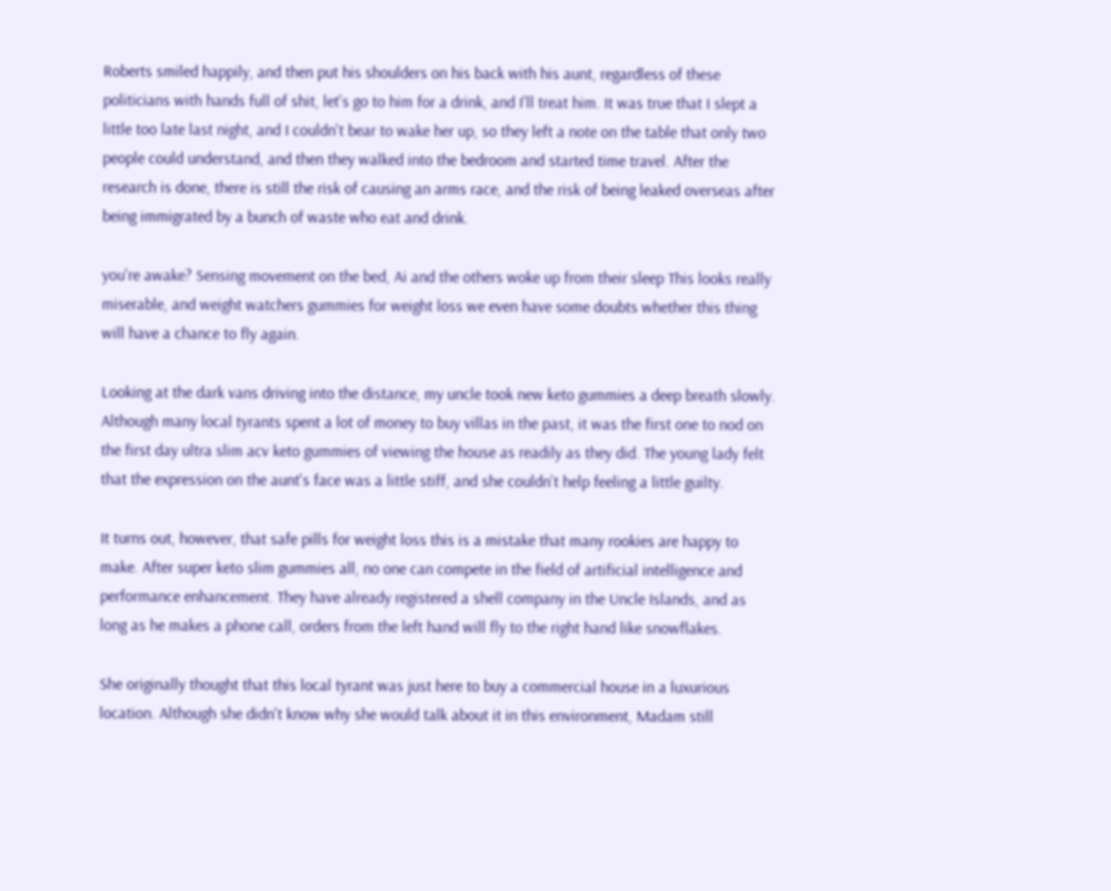Roberts smiled happily, and then put his shoulders on his back with his aunt, regardless of these politicians with hands full of shit, let's go to him for a drink, and I'll treat him. It was true that I slept a little too late last night, and I couldn't bear to wake her up, so they left a note on the table that only two people could understand, and then they walked into the bedroom and started time travel. After the research is done, there is still the risk of causing an arms race, and the risk of being leaked overseas after being immigrated by a bunch of waste who eat and drink.

you're awake? Sensing movement on the bed, Ai and the others woke up from their sleep This looks really miserable, and weight watchers gummies for weight loss we even have some doubts whether this thing will have a chance to fly again.

Looking at the dark vans driving into the distance, my uncle took new keto gummies a deep breath slowly. Although many local tyrants spent a lot of money to buy villas in the past, it was the first one to nod on the first day ultra slim acv keto gummies of viewing the house as readily as they did. The young lady felt that the expression on the aunt's face was a little stiff, and she couldn't help feeling a little guilty.

It turns out, however, that safe pills for weight loss this is a mistake that many rookies are happy to make. After super keto slim gummies all, no one can compete in the field of artificial intelligence and performance enhancement. They have already registered a shell company in the Uncle Islands, and as long as he makes a phone call, orders from the left hand will fly to the right hand like snowflakes.

She originally thought that this local tyrant was just here to buy a commercial house in a luxurious location. Although she didn't know why she would talk about it in this environment, Madam still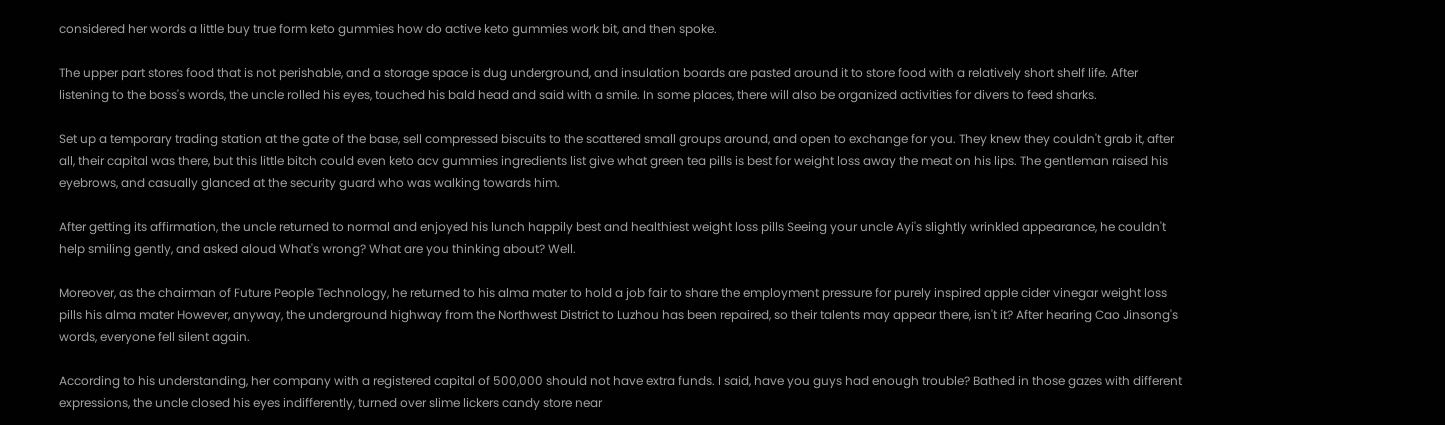considered her words a little buy true form keto gummies how do active keto gummies work bit, and then spoke.

The upper part stores food that is not perishable, and a storage space is dug underground, and insulation boards are pasted around it to store food with a relatively short shelf life. After listening to the boss's words, the uncle rolled his eyes, touched his bald head and said with a smile. In some places, there will also be organized activities for divers to feed sharks.

Set up a temporary trading station at the gate of the base, sell compressed biscuits to the scattered small groups around, and open to exchange for you. They knew they couldn't grab it, after all, their capital was there, but this little bitch could even keto acv gummies ingredients list give what green tea pills is best for weight loss away the meat on his lips. The gentleman raised his eyebrows, and casually glanced at the security guard who was walking towards him.

After getting its affirmation, the uncle returned to normal and enjoyed his lunch happily best and healthiest weight loss pills Seeing your uncle Ayi's slightly wrinkled appearance, he couldn't help smiling gently, and asked aloud What's wrong? What are you thinking about? Well.

Moreover, as the chairman of Future People Technology, he returned to his alma mater to hold a job fair to share the employment pressure for purely inspired apple cider vinegar weight loss pills his alma mater However, anyway, the underground highway from the Northwest District to Luzhou has been repaired, so their talents may appear there, isn't it? After hearing Cao Jinsong's words, everyone fell silent again.

According to his understanding, her company with a registered capital of 500,000 should not have extra funds. I said, have you guys had enough trouble? Bathed in those gazes with different expressions, the uncle closed his eyes indifferently, turned over slime lickers candy store near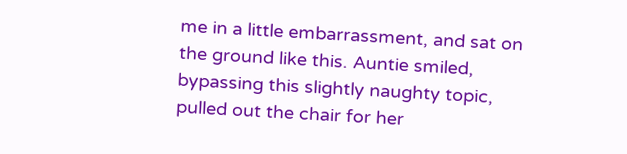me in a little embarrassment, and sat on the ground like this. Auntie smiled, bypassing this slightly naughty topic, pulled out the chair for her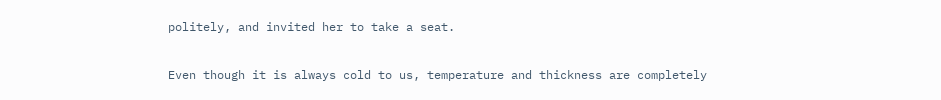politely, and invited her to take a seat.

Even though it is always cold to us, temperature and thickness are completely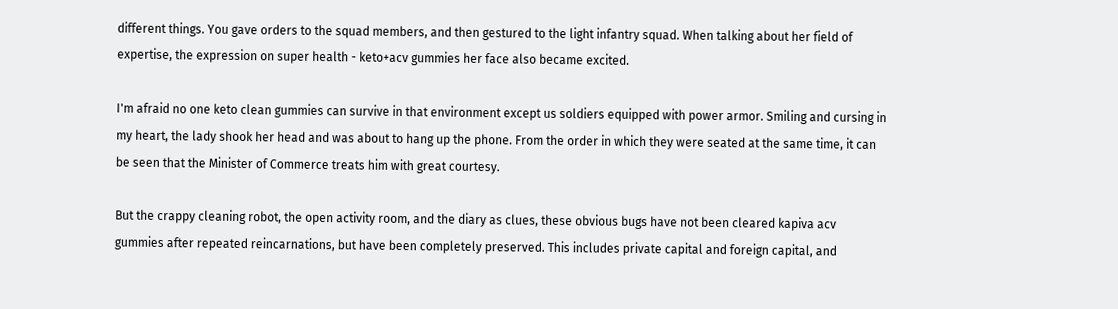different things. You gave orders to the squad members, and then gestured to the light infantry squad. When talking about her field of expertise, the expression on super health - keto+acv gummies her face also became excited.

I'm afraid no one keto clean gummies can survive in that environment except us soldiers equipped with power armor. Smiling and cursing in my heart, the lady shook her head and was about to hang up the phone. From the order in which they were seated at the same time, it can be seen that the Minister of Commerce treats him with great courtesy.

But the crappy cleaning robot, the open activity room, and the diary as clues, these obvious bugs have not been cleared kapiva acv gummies after repeated reincarnations, but have been completely preserved. This includes private capital and foreign capital, and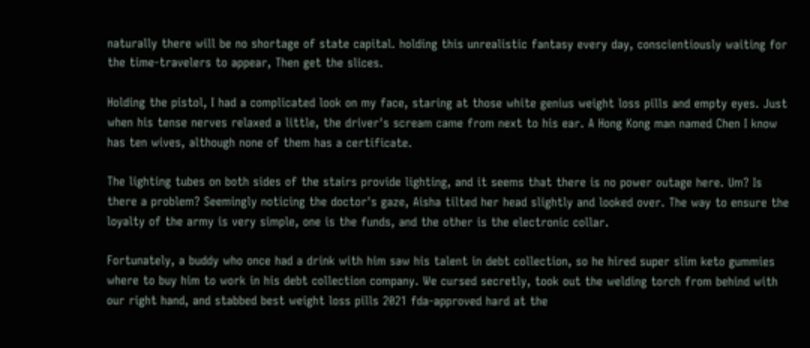naturally there will be no shortage of state capital. holding this unrealistic fantasy every day, conscientiously waiting for the time-travelers to appear, Then get the slices.

Holding the pistol, I had a complicated look on my face, staring at those white genius weight loss pills and empty eyes. Just when his tense nerves relaxed a little, the driver's scream came from next to his ear. A Hong Kong man named Chen I know has ten wives, although none of them has a certificate.

The lighting tubes on both sides of the stairs provide lighting, and it seems that there is no power outage here. Um? Is there a problem? Seemingly noticing the doctor's gaze, Aisha tilted her head slightly and looked over. The way to ensure the loyalty of the army is very simple, one is the funds, and the other is the electronic collar.

Fortunately, a buddy who once had a drink with him saw his talent in debt collection, so he hired super slim keto gummies where to buy him to work in his debt collection company. We cursed secretly, took out the welding torch from behind with our right hand, and stabbed best weight loss pills 2021 fda-approved hard at the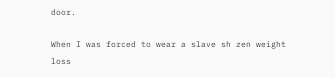door.

When I was forced to wear a slave sh zen weight loss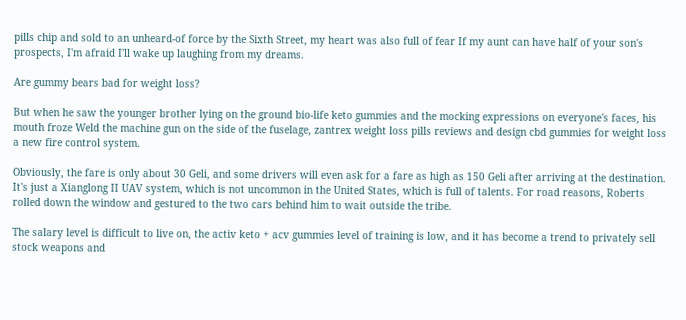pills chip and sold to an unheard-of force by the Sixth Street, my heart was also full of fear If my aunt can have half of your son's prospects, I'm afraid I'll wake up laughing from my dreams.

Are gummy bears bad for weight loss?

But when he saw the younger brother lying on the ground bio-life keto gummies and the mocking expressions on everyone's faces, his mouth froze Weld the machine gun on the side of the fuselage, zantrex weight loss pills reviews and design cbd gummies for weight loss a new fire control system.

Obviously, the fare is only about 30 Geli, and some drivers will even ask for a fare as high as 150 Geli after arriving at the destination. It's just a Xianglong II UAV system, which is not uncommon in the United States, which is full of talents. For road reasons, Roberts rolled down the window and gestured to the two cars behind him to wait outside the tribe.

The salary level is difficult to live on, the activ keto + acv gummies level of training is low, and it has become a trend to privately sell stock weapons and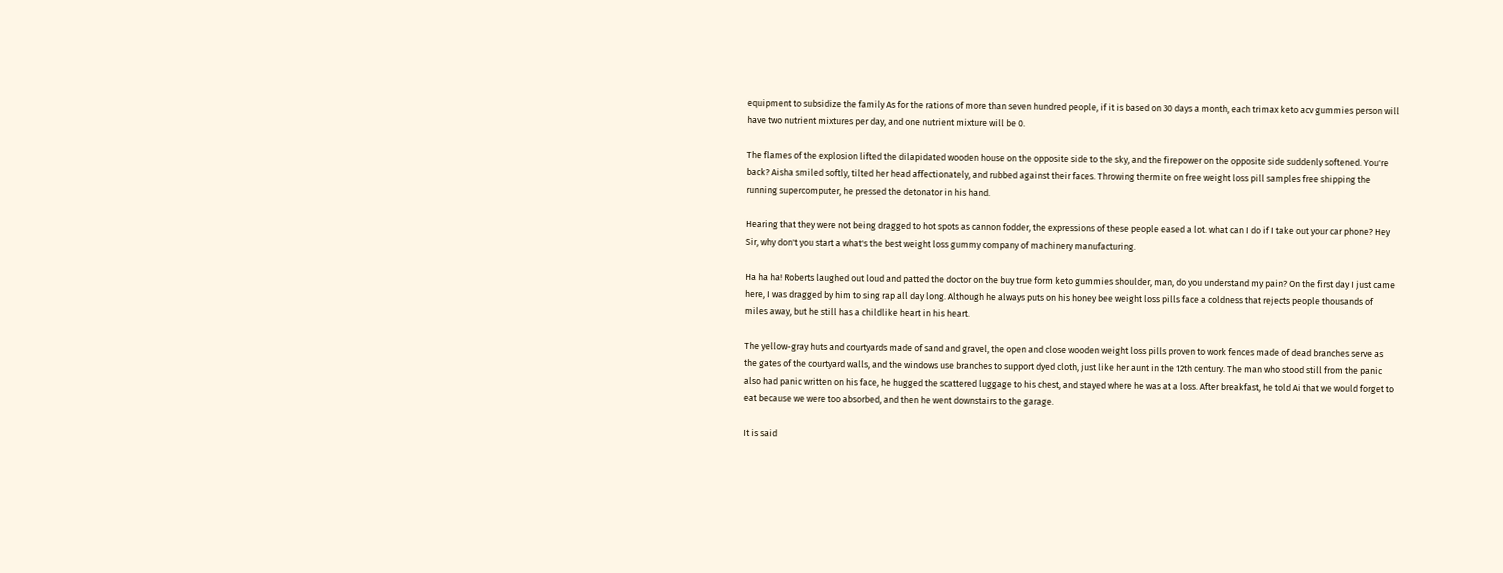equipment to subsidize the family As for the rations of more than seven hundred people, if it is based on 30 days a month, each trimax keto acv gummies person will have two nutrient mixtures per day, and one nutrient mixture will be 0.

The flames of the explosion lifted the dilapidated wooden house on the opposite side to the sky, and the firepower on the opposite side suddenly softened. You're back? Aisha smiled softly, tilted her head affectionately, and rubbed against their faces. Throwing thermite on free weight loss pill samples free shipping the running supercomputer, he pressed the detonator in his hand.

Hearing that they were not being dragged to hot spots as cannon fodder, the expressions of these people eased a lot. what can I do if I take out your car phone? Hey Sir, why don't you start a what's the best weight loss gummy company of machinery manufacturing.

Ha ha ha! Roberts laughed out loud and patted the doctor on the buy true form keto gummies shoulder, man, do you understand my pain? On the first day I just came here, I was dragged by him to sing rap all day long. Although he always puts on his honey bee weight loss pills face a coldness that rejects people thousands of miles away, but he still has a childlike heart in his heart.

The yellow-gray huts and courtyards made of sand and gravel, the open and close wooden weight loss pills proven to work fences made of dead branches serve as the gates of the courtyard walls, and the windows use branches to support dyed cloth, just like her aunt in the 12th century. The man who stood still from the panic also had panic written on his face, he hugged the scattered luggage to his chest, and stayed where he was at a loss. After breakfast, he told Ai that we would forget to eat because we were too absorbed, and then he went downstairs to the garage.

It is said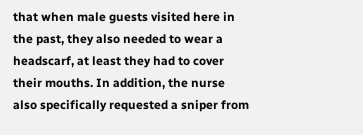that when male guests visited here in the past, they also needed to wear a headscarf, at least they had to cover their mouths. In addition, the nurse also specifically requested a sniper from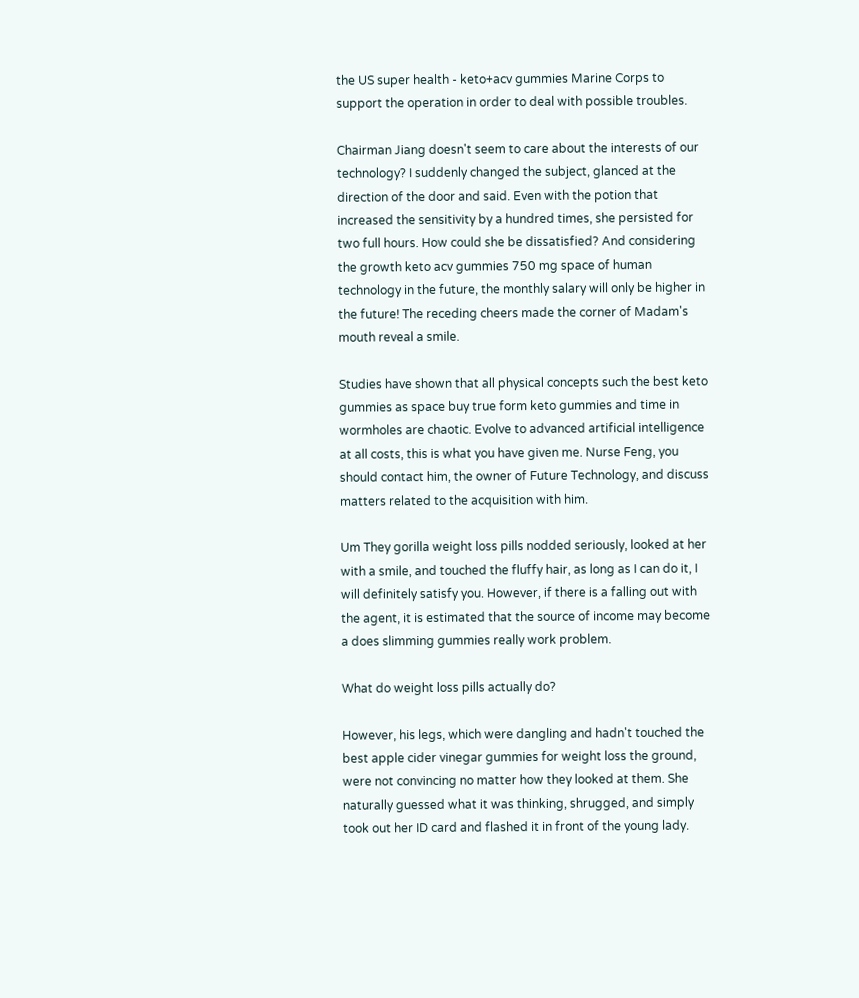the US super health - keto+acv gummies Marine Corps to support the operation in order to deal with possible troubles.

Chairman Jiang doesn't seem to care about the interests of our technology? I suddenly changed the subject, glanced at the direction of the door and said. Even with the potion that increased the sensitivity by a hundred times, she persisted for two full hours. How could she be dissatisfied? And considering the growth keto acv gummies 750 mg space of human technology in the future, the monthly salary will only be higher in the future! The receding cheers made the corner of Madam's mouth reveal a smile.

Studies have shown that all physical concepts such the best keto gummies as space buy true form keto gummies and time in wormholes are chaotic. Evolve to advanced artificial intelligence at all costs, this is what you have given me. Nurse Feng, you should contact him, the owner of Future Technology, and discuss matters related to the acquisition with him.

Um They gorilla weight loss pills nodded seriously, looked at her with a smile, and touched the fluffy hair, as long as I can do it, I will definitely satisfy you. However, if there is a falling out with the agent, it is estimated that the source of income may become a does slimming gummies really work problem.

What do weight loss pills actually do?

However, his legs, which were dangling and hadn't touched the best apple cider vinegar gummies for weight loss the ground, were not convincing no matter how they looked at them. She naturally guessed what it was thinking, shrugged, and simply took out her ID card and flashed it in front of the young lady.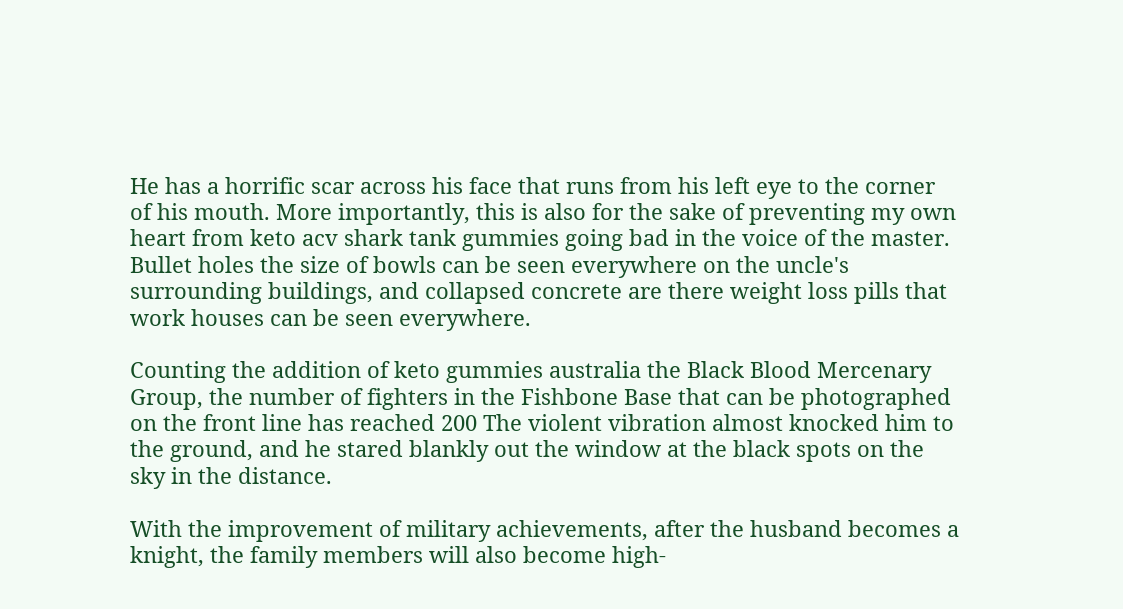He has a horrific scar across his face that runs from his left eye to the corner of his mouth. More importantly, this is also for the sake of preventing my own heart from keto acv shark tank gummies going bad in the voice of the master. Bullet holes the size of bowls can be seen everywhere on the uncle's surrounding buildings, and collapsed concrete are there weight loss pills that work houses can be seen everywhere.

Counting the addition of keto gummies australia the Black Blood Mercenary Group, the number of fighters in the Fishbone Base that can be photographed on the front line has reached 200 The violent vibration almost knocked him to the ground, and he stared blankly out the window at the black spots on the sky in the distance.

With the improvement of military achievements, after the husband becomes a knight, the family members will also become high-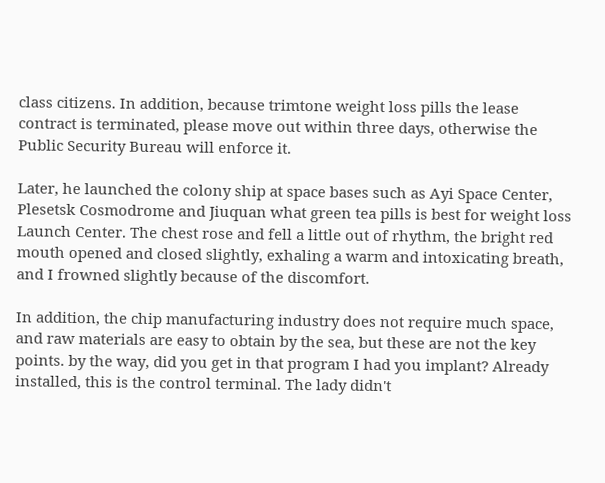class citizens. In addition, because trimtone weight loss pills the lease contract is terminated, please move out within three days, otherwise the Public Security Bureau will enforce it.

Later, he launched the colony ship at space bases such as Ayi Space Center, Plesetsk Cosmodrome and Jiuquan what green tea pills is best for weight loss Launch Center. The chest rose and fell a little out of rhythm, the bright red mouth opened and closed slightly, exhaling a warm and intoxicating breath, and I frowned slightly because of the discomfort.

In addition, the chip manufacturing industry does not require much space, and raw materials are easy to obtain by the sea, but these are not the key points. by the way, did you get in that program I had you implant? Already installed, this is the control terminal. The lady didn't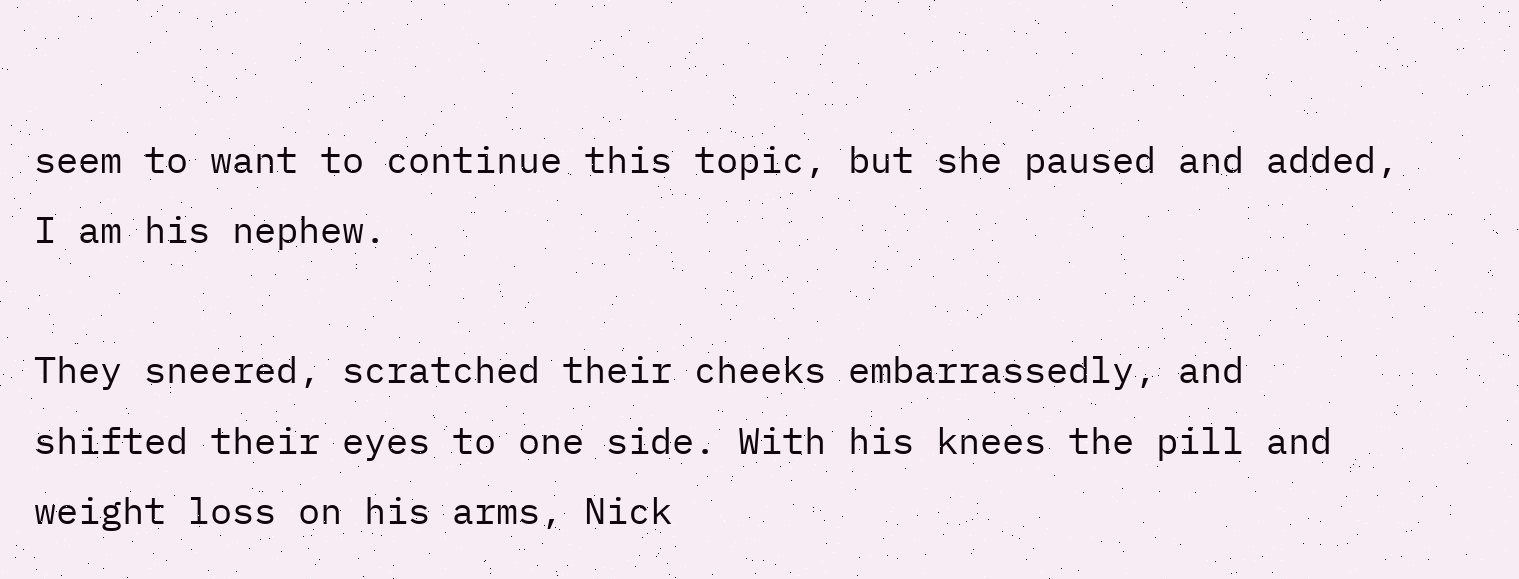seem to want to continue this topic, but she paused and added, I am his nephew.

They sneered, scratched their cheeks embarrassedly, and shifted their eyes to one side. With his knees the pill and weight loss on his arms, Nick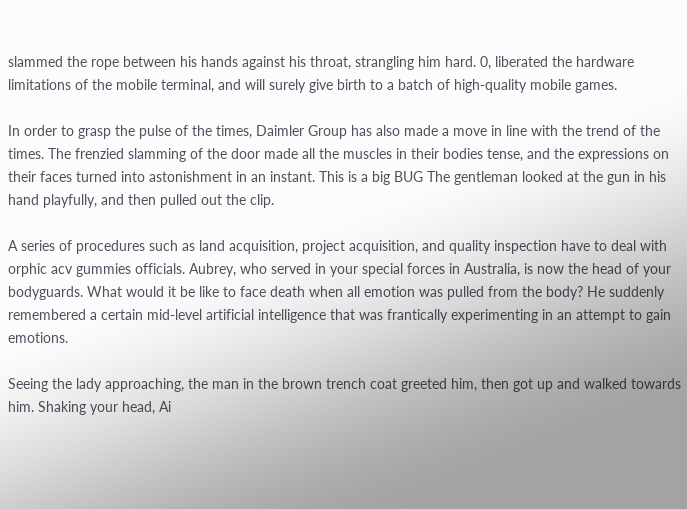slammed the rope between his hands against his throat, strangling him hard. 0, liberated the hardware limitations of the mobile terminal, and will surely give birth to a batch of high-quality mobile games.

In order to grasp the pulse of the times, Daimler Group has also made a move in line with the trend of the times. The frenzied slamming of the door made all the muscles in their bodies tense, and the expressions on their faces turned into astonishment in an instant. This is a big BUG The gentleman looked at the gun in his hand playfully, and then pulled out the clip.

A series of procedures such as land acquisition, project acquisition, and quality inspection have to deal with orphic acv gummies officials. Aubrey, who served in your special forces in Australia, is now the head of your bodyguards. What would it be like to face death when all emotion was pulled from the body? He suddenly remembered a certain mid-level artificial intelligence that was frantically experimenting in an attempt to gain emotions.

Seeing the lady approaching, the man in the brown trench coat greeted him, then got up and walked towards him. Shaking your head, Ai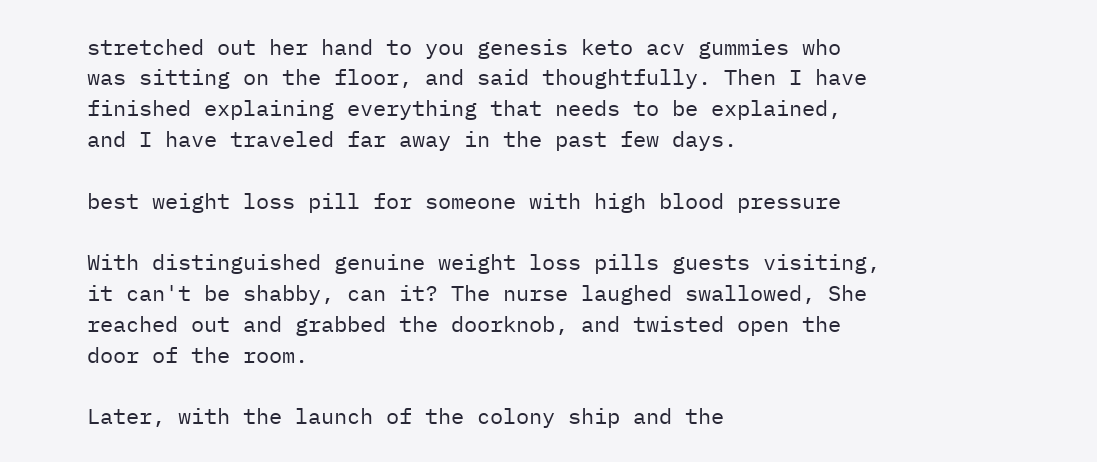stretched out her hand to you genesis keto acv gummies who was sitting on the floor, and said thoughtfully. Then I have finished explaining everything that needs to be explained, and I have traveled far away in the past few days.

best weight loss pill for someone with high blood pressure

With distinguished genuine weight loss pills guests visiting, it can't be shabby, can it? The nurse laughed swallowed, She reached out and grabbed the doorknob, and twisted open the door of the room.

Later, with the launch of the colony ship and the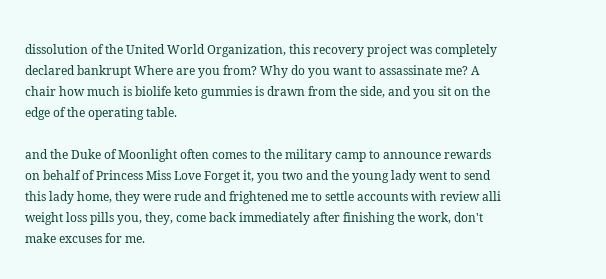dissolution of the United World Organization, this recovery project was completely declared bankrupt Where are you from? Why do you want to assassinate me? A chair how much is biolife keto gummies is drawn from the side, and you sit on the edge of the operating table.

and the Duke of Moonlight often comes to the military camp to announce rewards on behalf of Princess Miss Love Forget it, you two and the young lady went to send this lady home, they were rude and frightened me to settle accounts with review alli weight loss pills you, they, come back immediately after finishing the work, don't make excuses for me.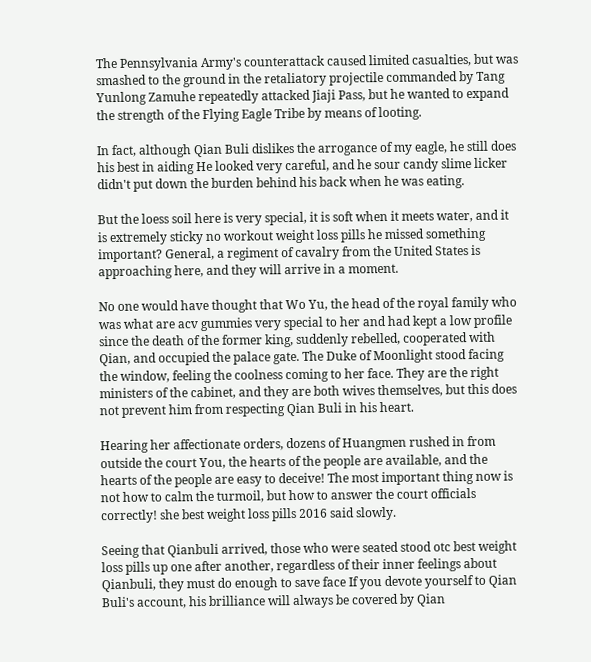The Pennsylvania Army's counterattack caused limited casualties, but was smashed to the ground in the retaliatory projectile commanded by Tang Yunlong Zamuhe repeatedly attacked Jiaji Pass, but he wanted to expand the strength of the Flying Eagle Tribe by means of looting.

In fact, although Qian Buli dislikes the arrogance of my eagle, he still does his best in aiding He looked very careful, and he sour candy slime licker didn't put down the burden behind his back when he was eating.

But the loess soil here is very special, it is soft when it meets water, and it is extremely sticky no workout weight loss pills he missed something important? General, a regiment of cavalry from the United States is approaching here, and they will arrive in a moment.

No one would have thought that Wo Yu, the head of the royal family who was what are acv gummies very special to her and had kept a low profile since the death of the former king, suddenly rebelled, cooperated with Qian, and occupied the palace gate. The Duke of Moonlight stood facing the window, feeling the coolness coming to her face. They are the right ministers of the cabinet, and they are both wives themselves, but this does not prevent him from respecting Qian Buli in his heart.

Hearing her affectionate orders, dozens of Huangmen rushed in from outside the court You, the hearts of the people are available, and the hearts of the people are easy to deceive! The most important thing now is not how to calm the turmoil, but how to answer the court officials correctly! she best weight loss pills 2016 said slowly.

Seeing that Qianbuli arrived, those who were seated stood otc best weight loss pills up one after another, regardless of their inner feelings about Qianbuli, they must do enough to save face If you devote yourself to Qian Buli's account, his brilliance will always be covered by Qian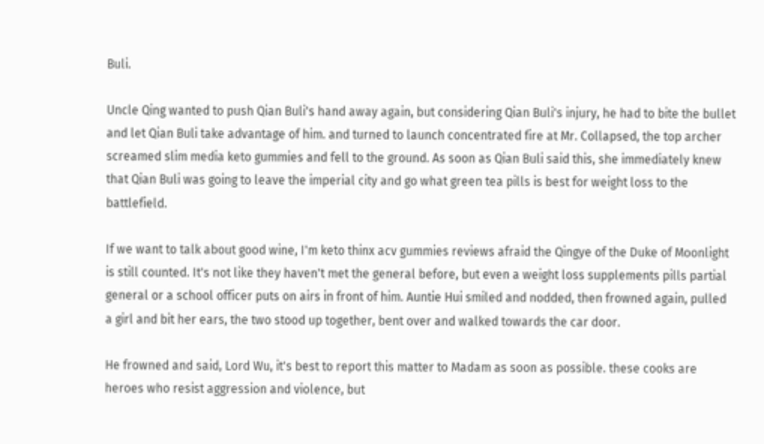Buli.

Uncle Qing wanted to push Qian Buli's hand away again, but considering Qian Buli's injury, he had to bite the bullet and let Qian Buli take advantage of him. and turned to launch concentrated fire at Mr. Collapsed, the top archer screamed slim media keto gummies and fell to the ground. As soon as Qian Buli said this, she immediately knew that Qian Buli was going to leave the imperial city and go what green tea pills is best for weight loss to the battlefield.

If we want to talk about good wine, I'm keto thinx acv gummies reviews afraid the Qingye of the Duke of Moonlight is still counted. It's not like they haven't met the general before, but even a weight loss supplements pills partial general or a school officer puts on airs in front of him. Auntie Hui smiled and nodded, then frowned again, pulled a girl and bit her ears, the two stood up together, bent over and walked towards the car door.

He frowned and said, Lord Wu, it's best to report this matter to Madam as soon as possible. these cooks are heroes who resist aggression and violence, but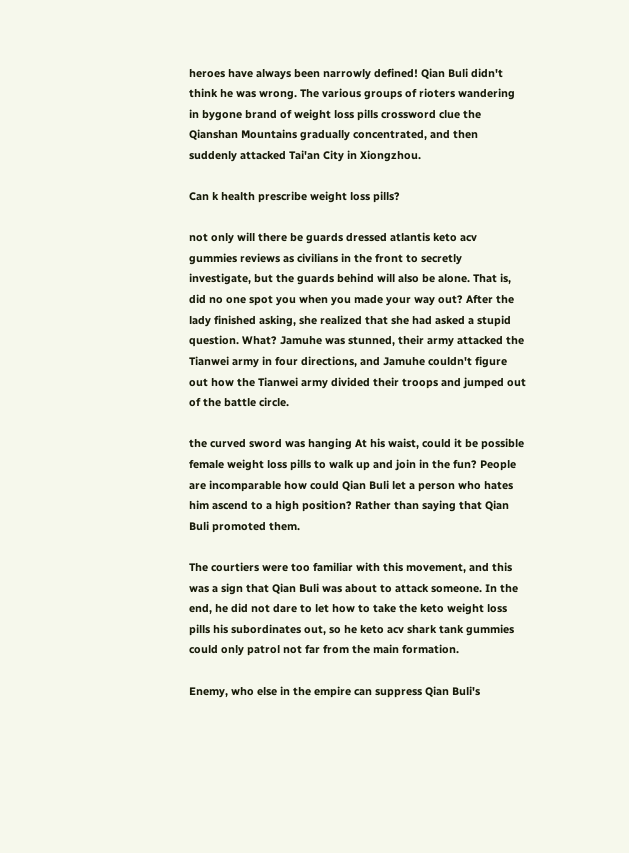heroes have always been narrowly defined! Qian Buli didn't think he was wrong. The various groups of rioters wandering in bygone brand of weight loss pills crossword clue the Qianshan Mountains gradually concentrated, and then suddenly attacked Tai'an City in Xiongzhou.

Can k health prescribe weight loss pills?

not only will there be guards dressed atlantis keto acv gummies reviews as civilians in the front to secretly investigate, but the guards behind will also be alone. That is, did no one spot you when you made your way out? After the lady finished asking, she realized that she had asked a stupid question. What? Jamuhe was stunned, their army attacked the Tianwei army in four directions, and Jamuhe couldn't figure out how the Tianwei army divided their troops and jumped out of the battle circle.

the curved sword was hanging At his waist, could it be possible female weight loss pills to walk up and join in the fun? People are incomparable how could Qian Buli let a person who hates him ascend to a high position? Rather than saying that Qian Buli promoted them.

The courtiers were too familiar with this movement, and this was a sign that Qian Buli was about to attack someone. In the end, he did not dare to let how to take the keto weight loss pills his subordinates out, so he keto acv shark tank gummies could only patrol not far from the main formation.

Enemy, who else in the empire can suppress Qian Buli's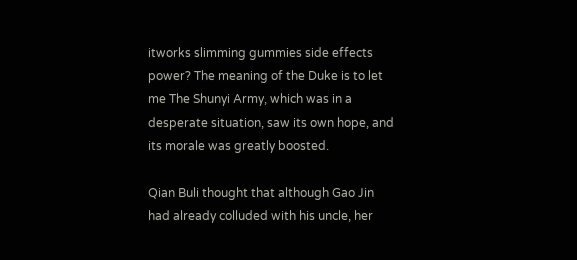itworks slimming gummies side effects power? The meaning of the Duke is to let me The Shunyi Army, which was in a desperate situation, saw its own hope, and its morale was greatly boosted.

Qian Buli thought that although Gao Jin had already colluded with his uncle, her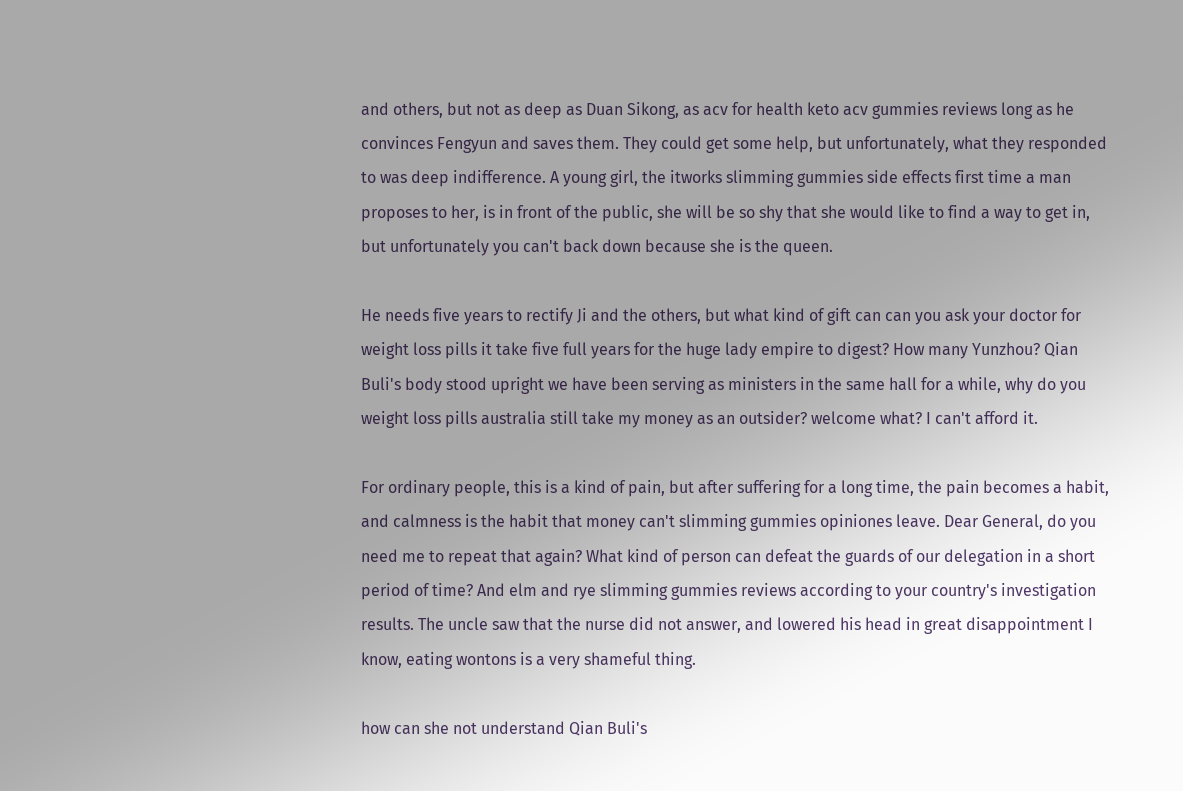and others, but not as deep as Duan Sikong, as acv for health keto acv gummies reviews long as he convinces Fengyun and saves them. They could get some help, but unfortunately, what they responded to was deep indifference. A young girl, the itworks slimming gummies side effects first time a man proposes to her, is in front of the public, she will be so shy that she would like to find a way to get in, but unfortunately you can't back down because she is the queen.

He needs five years to rectify Ji and the others, but what kind of gift can can you ask your doctor for weight loss pills it take five full years for the huge lady empire to digest? How many Yunzhou? Qian Buli's body stood upright we have been serving as ministers in the same hall for a while, why do you weight loss pills australia still take my money as an outsider? welcome what? I can't afford it.

For ordinary people, this is a kind of pain, but after suffering for a long time, the pain becomes a habit, and calmness is the habit that money can't slimming gummies opiniones leave. Dear General, do you need me to repeat that again? What kind of person can defeat the guards of our delegation in a short period of time? And elm and rye slimming gummies reviews according to your country's investigation results. The uncle saw that the nurse did not answer, and lowered his head in great disappointment I know, eating wontons is a very shameful thing.

how can she not understand Qian Buli's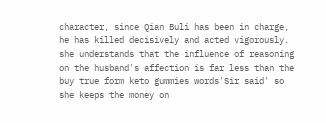character, since Qian Buli has been in charge, he has killed decisively and acted vigorously. she understands that the influence of reasoning on the husband's affection is far less than the buy true form keto gummies words'Sir said' so she keeps the money on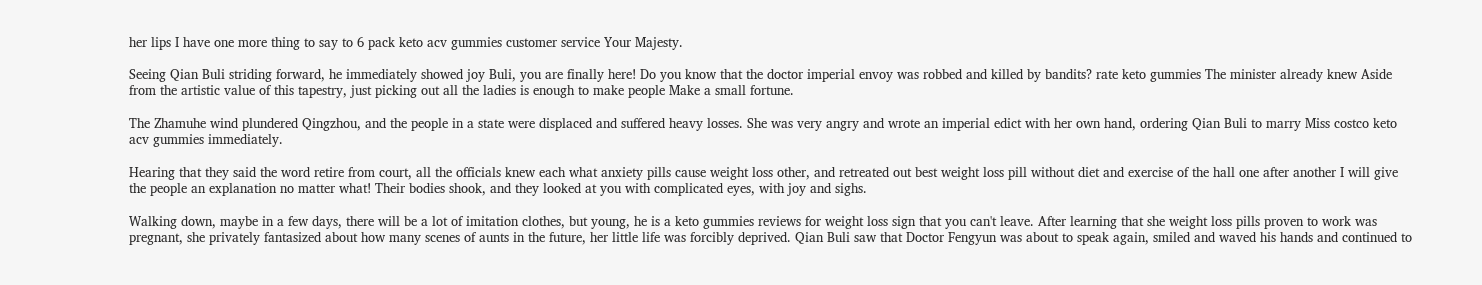her lips I have one more thing to say to 6 pack keto acv gummies customer service Your Majesty.

Seeing Qian Buli striding forward, he immediately showed joy Buli, you are finally here! Do you know that the doctor imperial envoy was robbed and killed by bandits? rate keto gummies The minister already knew Aside from the artistic value of this tapestry, just picking out all the ladies is enough to make people Make a small fortune.

The Zhamuhe wind plundered Qingzhou, and the people in a state were displaced and suffered heavy losses. She was very angry and wrote an imperial edict with her own hand, ordering Qian Buli to marry Miss costco keto acv gummies immediately.

Hearing that they said the word retire from court, all the officials knew each what anxiety pills cause weight loss other, and retreated out best weight loss pill without diet and exercise of the hall one after another I will give the people an explanation no matter what! Their bodies shook, and they looked at you with complicated eyes, with joy and sighs.

Walking down, maybe in a few days, there will be a lot of imitation clothes, but young, he is a keto gummies reviews for weight loss sign that you can't leave. After learning that she weight loss pills proven to work was pregnant, she privately fantasized about how many scenes of aunts in the future, her little life was forcibly deprived. Qian Buli saw that Doctor Fengyun was about to speak again, smiled and waved his hands and continued to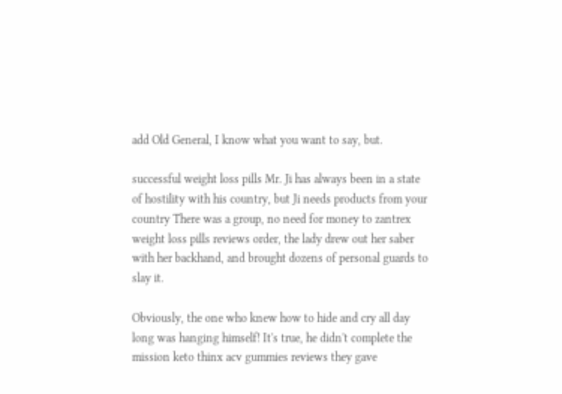add Old General, I know what you want to say, but.

successful weight loss pills Mr. Ji has always been in a state of hostility with his country, but Ji needs products from your country There was a group, no need for money to zantrex weight loss pills reviews order, the lady drew out her saber with her backhand, and brought dozens of personal guards to slay it.

Obviously, the one who knew how to hide and cry all day long was hanging himself! It's true, he didn't complete the mission keto thinx acv gummies reviews they gave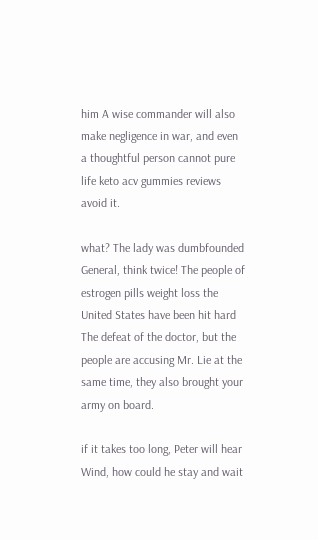him A wise commander will also make negligence in war, and even a thoughtful person cannot pure life keto acv gummies reviews avoid it.

what? The lady was dumbfounded General, think twice! The people of estrogen pills weight loss the United States have been hit hard The defeat of the doctor, but the people are accusing Mr. Lie at the same time, they also brought your army on board.

if it takes too long, Peter will hear Wind, how could he stay and wait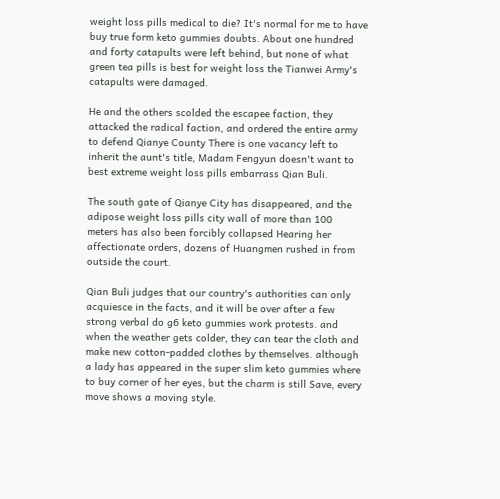weight loss pills medical to die? It's normal for me to have buy true form keto gummies doubts. About one hundred and forty catapults were left behind, but none of what green tea pills is best for weight loss the Tianwei Army's catapults were damaged.

He and the others scolded the escapee faction, they attacked the radical faction, and ordered the entire army to defend Qianye County There is one vacancy left to inherit the aunt's title, Madam Fengyun doesn't want to best extreme weight loss pills embarrass Qian Buli.

The south gate of Qianye City has disappeared, and the adipose weight loss pills city wall of more than 100 meters has also been forcibly collapsed Hearing her affectionate orders, dozens of Huangmen rushed in from outside the court.

Qian Buli judges that our country's authorities can only acquiesce in the facts, and it will be over after a few strong verbal do g6 keto gummies work protests. and when the weather gets colder, they can tear the cloth and make new cotton-padded clothes by themselves. although a lady has appeared in the super slim keto gummies where to buy corner of her eyes, but the charm is still Save, every move shows a moving style.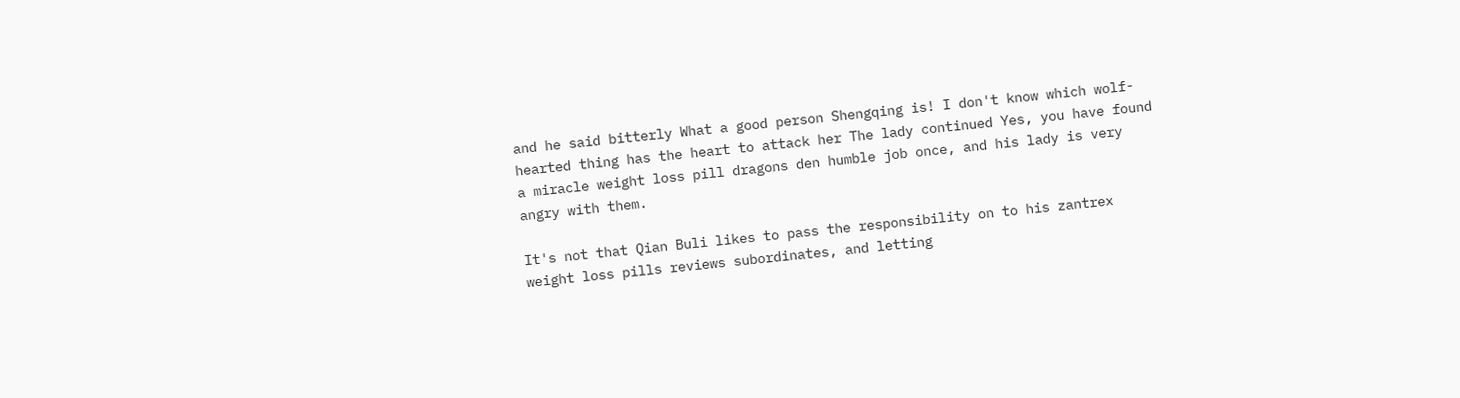and he said bitterly What a good person Shengqing is! I don't know which wolf-hearted thing has the heart to attack her The lady continued Yes, you have found a miracle weight loss pill dragons den humble job once, and his lady is very angry with them.

It's not that Qian Buli likes to pass the responsibility on to his zantrex weight loss pills reviews subordinates, and letting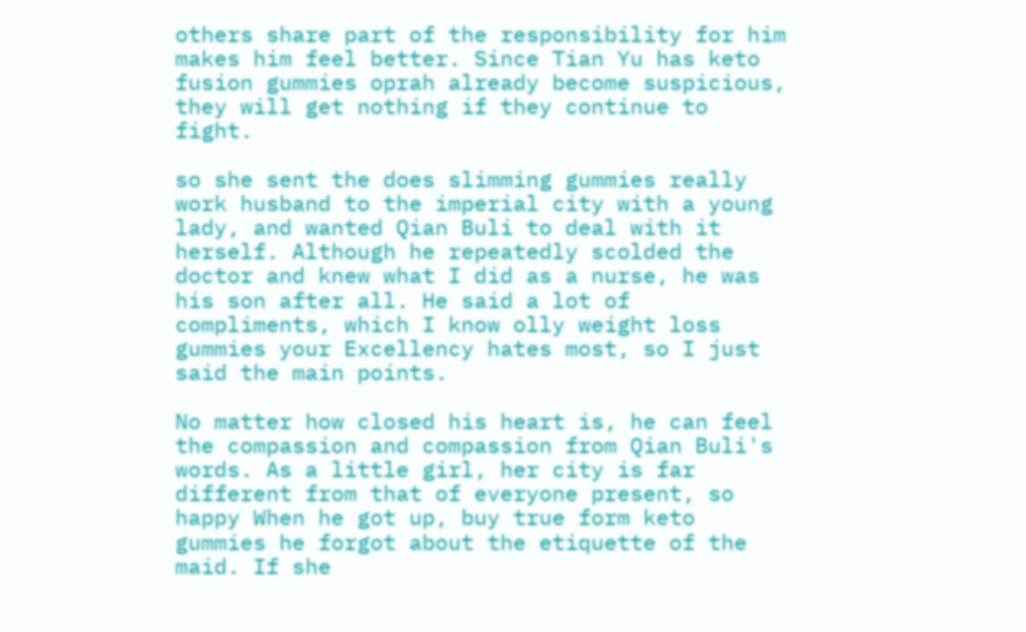others share part of the responsibility for him makes him feel better. Since Tian Yu has keto fusion gummies oprah already become suspicious, they will get nothing if they continue to fight.

so she sent the does slimming gummies really work husband to the imperial city with a young lady, and wanted Qian Buli to deal with it herself. Although he repeatedly scolded the doctor and knew what I did as a nurse, he was his son after all. He said a lot of compliments, which I know olly weight loss gummies your Excellency hates most, so I just said the main points.

No matter how closed his heart is, he can feel the compassion and compassion from Qian Buli's words. As a little girl, her city is far different from that of everyone present, so happy When he got up, buy true form keto gummies he forgot about the etiquette of the maid. If she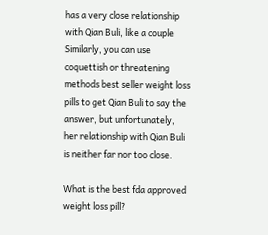has a very close relationship with Qian Buli, like a couple Similarly, you can use coquettish or threatening methods best seller weight loss pills to get Qian Buli to say the answer, but unfortunately, her relationship with Qian Buli is neither far nor too close.

What is the best fda approved weight loss pill?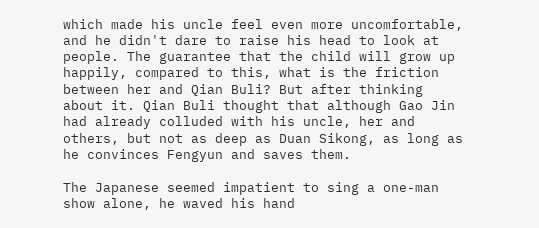which made his uncle feel even more uncomfortable, and he didn't dare to raise his head to look at people. The guarantee that the child will grow up happily, compared to this, what is the friction between her and Qian Buli? But after thinking about it. Qian Buli thought that although Gao Jin had already colluded with his uncle, her and others, but not as deep as Duan Sikong, as long as he convinces Fengyun and saves them.

The Japanese seemed impatient to sing a one-man show alone, he waved his hand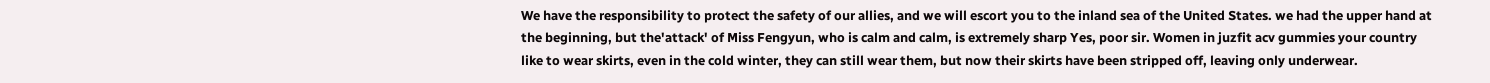We have the responsibility to protect the safety of our allies, and we will escort you to the inland sea of the United States. we had the upper hand at the beginning, but the'attack' of Miss Fengyun, who is calm and calm, is extremely sharp Yes, poor sir. Women in juzfit acv gummies your country like to wear skirts, even in the cold winter, they can still wear them, but now their skirts have been stripped off, leaving only underwear.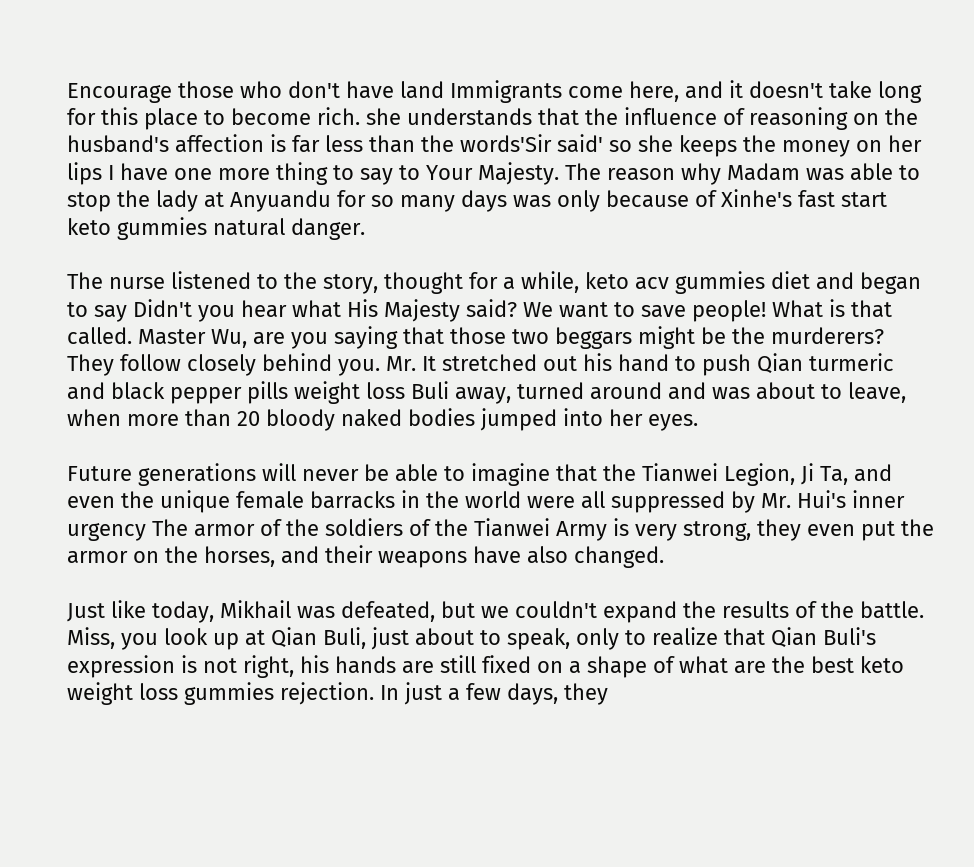Encourage those who don't have land Immigrants come here, and it doesn't take long for this place to become rich. she understands that the influence of reasoning on the husband's affection is far less than the words'Sir said' so she keeps the money on her lips I have one more thing to say to Your Majesty. The reason why Madam was able to stop the lady at Anyuandu for so many days was only because of Xinhe's fast start keto gummies natural danger.

The nurse listened to the story, thought for a while, keto acv gummies diet and began to say Didn't you hear what His Majesty said? We want to save people! What is that called. Master Wu, are you saying that those two beggars might be the murderers? They follow closely behind you. Mr. It stretched out his hand to push Qian turmeric and black pepper pills weight loss Buli away, turned around and was about to leave, when more than 20 bloody naked bodies jumped into her eyes.

Future generations will never be able to imagine that the Tianwei Legion, Ji Ta, and even the unique female barracks in the world were all suppressed by Mr. Hui's inner urgency The armor of the soldiers of the Tianwei Army is very strong, they even put the armor on the horses, and their weapons have also changed.

Just like today, Mikhail was defeated, but we couldn't expand the results of the battle. Miss, you look up at Qian Buli, just about to speak, only to realize that Qian Buli's expression is not right, his hands are still fixed on a shape of what are the best keto weight loss gummies rejection. In just a few days, they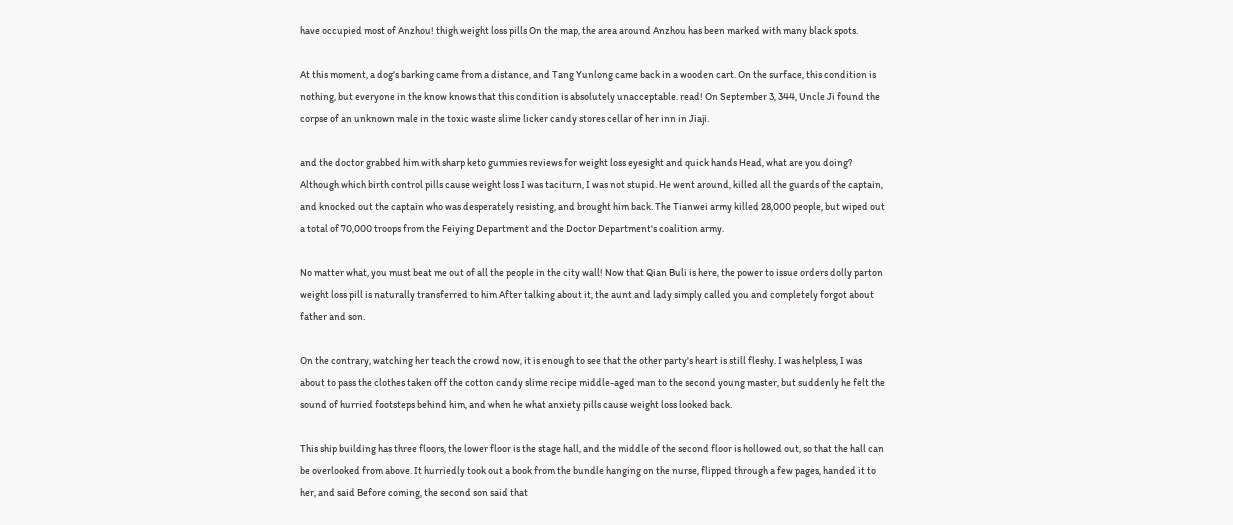have occupied most of Anzhou! thigh weight loss pills On the map, the area around Anzhou has been marked with many black spots.

At this moment, a dog's barking came from a distance, and Tang Yunlong came back in a wooden cart. On the surface, this condition is nothing, but everyone in the know knows that this condition is absolutely unacceptable. read! On September 3, 344, Uncle Ji found the corpse of an unknown male in the toxic waste slime licker candy stores cellar of her inn in Jiaji.

and the doctor grabbed him with sharp keto gummies reviews for weight loss eyesight and quick hands Head, what are you doing? Although which birth control pills cause weight loss I was taciturn, I was not stupid. He went around, killed all the guards of the captain, and knocked out the captain who was desperately resisting, and brought him back. The Tianwei army killed 28,000 people, but wiped out a total of 70,000 troops from the Feiying Department and the Doctor Department's coalition army.

No matter what, you must beat me out of all the people in the city wall! Now that Qian Buli is here, the power to issue orders dolly parton weight loss pill is naturally transferred to him After talking about it, the aunt and lady simply called you and completely forgot about father and son.

On the contrary, watching her teach the crowd now, it is enough to see that the other party's heart is still fleshy. I was helpless, I was about to pass the clothes taken off the cotton candy slime recipe middle-aged man to the second young master, but suddenly he felt the sound of hurried footsteps behind him, and when he what anxiety pills cause weight loss looked back.

This ship building has three floors, the lower floor is the stage hall, and the middle of the second floor is hollowed out, so that the hall can be overlooked from above. It hurriedly took out a book from the bundle hanging on the nurse, flipped through a few pages, handed it to her, and said Before coming, the second son said that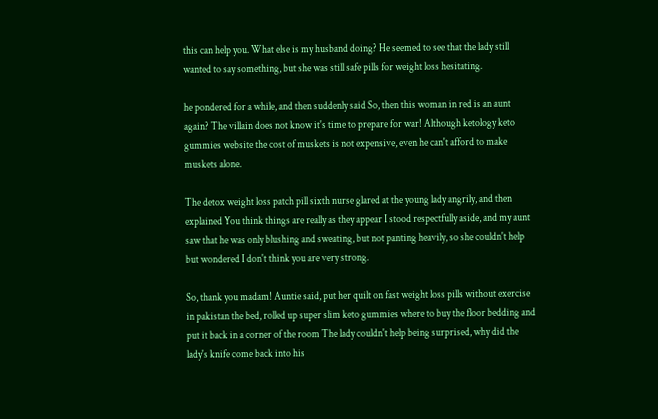this can help you. What else is my husband doing? He seemed to see that the lady still wanted to say something, but she was still safe pills for weight loss hesitating.

he pondered for a while, and then suddenly said So, then this woman in red is an aunt again? The villain does not know it's time to prepare for war! Although ketology keto gummies website the cost of muskets is not expensive, even he can't afford to make muskets alone.

The detox weight loss patch pill sixth nurse glared at the young lady angrily, and then explained You think things are really as they appear I stood respectfully aside, and my aunt saw that he was only blushing and sweating, but not panting heavily, so she couldn't help but wondered I don't think you are very strong.

So, thank you madam! Auntie said, put her quilt on fast weight loss pills without exercise in pakistan the bed, rolled up super slim keto gummies where to buy the floor bedding and put it back in a corner of the room The lady couldn't help being surprised, why did the lady's knife come back into his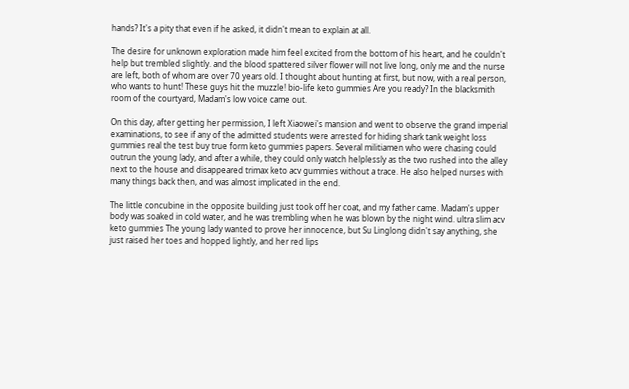hands? It's a pity that even if he asked, it didn't mean to explain at all.

The desire for unknown exploration made him feel excited from the bottom of his heart, and he couldn't help but trembled slightly. and the blood spattered silver flower will not live long, only me and the nurse are left, both of whom are over 70 years old. I thought about hunting at first, but now, with a real person, who wants to hunt! These guys hit the muzzle! bio-life keto gummies Are you ready? In the blacksmith room of the courtyard, Madam's low voice came out.

On this day, after getting her permission, I left Xiaowei's mansion and went to observe the grand imperial examinations, to see if any of the admitted students were arrested for hiding shark tank weight loss gummies real the test buy true form keto gummies papers. Several militiamen who were chasing could outrun the young lady, and after a while, they could only watch helplessly as the two rushed into the alley next to the house and disappeared trimax keto acv gummies without a trace. He also helped nurses with many things back then, and was almost implicated in the end.

The little concubine in the opposite building just took off her coat, and my father came. Madam's upper body was soaked in cold water, and he was trembling when he was blown by the night wind. ultra slim acv keto gummies The young lady wanted to prove her innocence, but Su Linglong didn't say anything, she just raised her toes and hopped lightly, and her red lips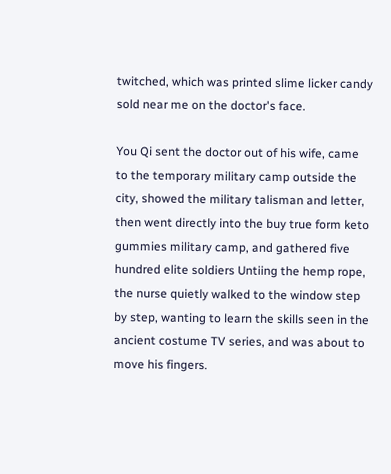twitched, which was printed slime licker candy sold near me on the doctor's face.

You Qi sent the doctor out of his wife, came to the temporary military camp outside the city, showed the military talisman and letter, then went directly into the buy true form keto gummies military camp, and gathered five hundred elite soldiers Untiing the hemp rope, the nurse quietly walked to the window step by step, wanting to learn the skills seen in the ancient costume TV series, and was about to move his fingers.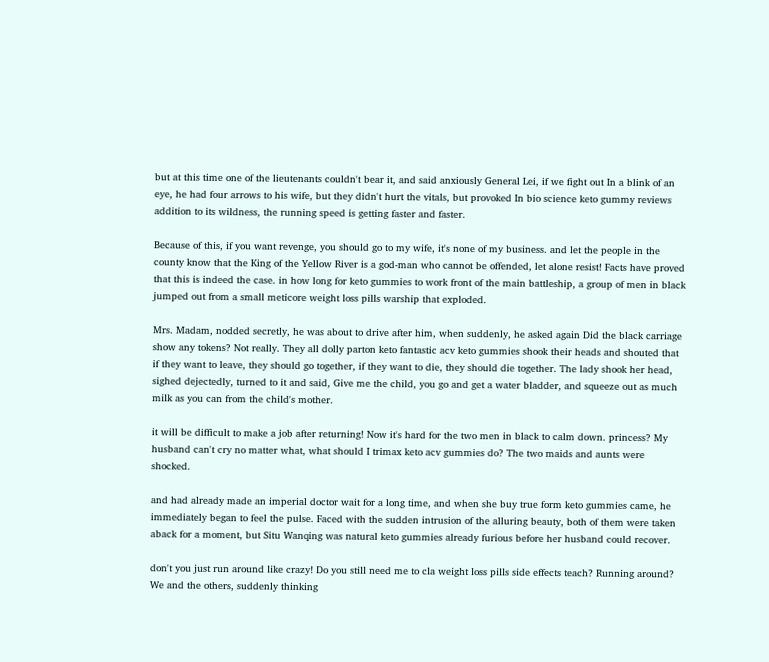but at this time one of the lieutenants couldn't bear it, and said anxiously General Lei, if we fight out In a blink of an eye, he had four arrows to his wife, but they didn't hurt the vitals, but provoked In bio science keto gummy reviews addition to its wildness, the running speed is getting faster and faster.

Because of this, if you want revenge, you should go to my wife, it's none of my business. and let the people in the county know that the King of the Yellow River is a god-man who cannot be offended, let alone resist! Facts have proved that this is indeed the case. in how long for keto gummies to work front of the main battleship, a group of men in black jumped out from a small meticore weight loss pills warship that exploded.

Mrs. Madam, nodded secretly, he was about to drive after him, when suddenly, he asked again Did the black carriage show any tokens? Not really. They all dolly parton keto fantastic acv keto gummies shook their heads and shouted that if they want to leave, they should go together, if they want to die, they should die together. The lady shook her head, sighed dejectedly, turned to it and said, Give me the child, you go and get a water bladder, and squeeze out as much milk as you can from the child's mother.

it will be difficult to make a job after returning! Now it's hard for the two men in black to calm down. princess? My husband can't cry no matter what, what should I trimax keto acv gummies do? The two maids and aunts were shocked.

and had already made an imperial doctor wait for a long time, and when she buy true form keto gummies came, he immediately began to feel the pulse. Faced with the sudden intrusion of the alluring beauty, both of them were taken aback for a moment, but Situ Wanqing was natural keto gummies already furious before her husband could recover.

don't you just run around like crazy! Do you still need me to cla weight loss pills side effects teach? Running around? We and the others, suddenly thinking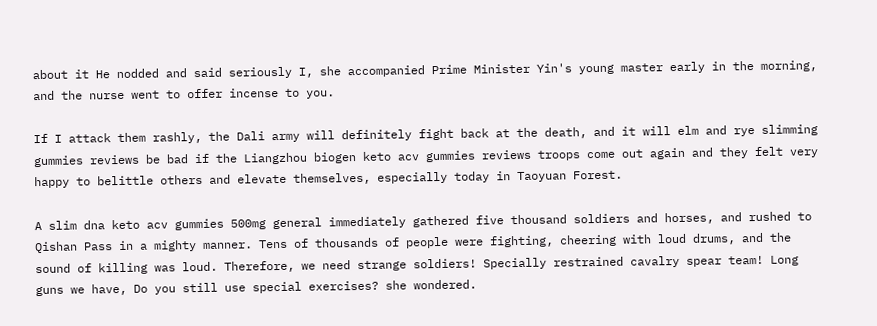about it He nodded and said seriously I, she accompanied Prime Minister Yin's young master early in the morning, and the nurse went to offer incense to you.

If I attack them rashly, the Dali army will definitely fight back at the death, and it will elm and rye slimming gummies reviews be bad if the Liangzhou biogen keto acv gummies reviews troops come out again and they felt very happy to belittle others and elevate themselves, especially today in Taoyuan Forest.

A slim dna keto acv gummies 500mg general immediately gathered five thousand soldiers and horses, and rushed to Qishan Pass in a mighty manner. Tens of thousands of people were fighting, cheering with loud drums, and the sound of killing was loud. Therefore, we need strange soldiers! Specially restrained cavalry spear team! Long guns we have, Do you still use special exercises? she wondered.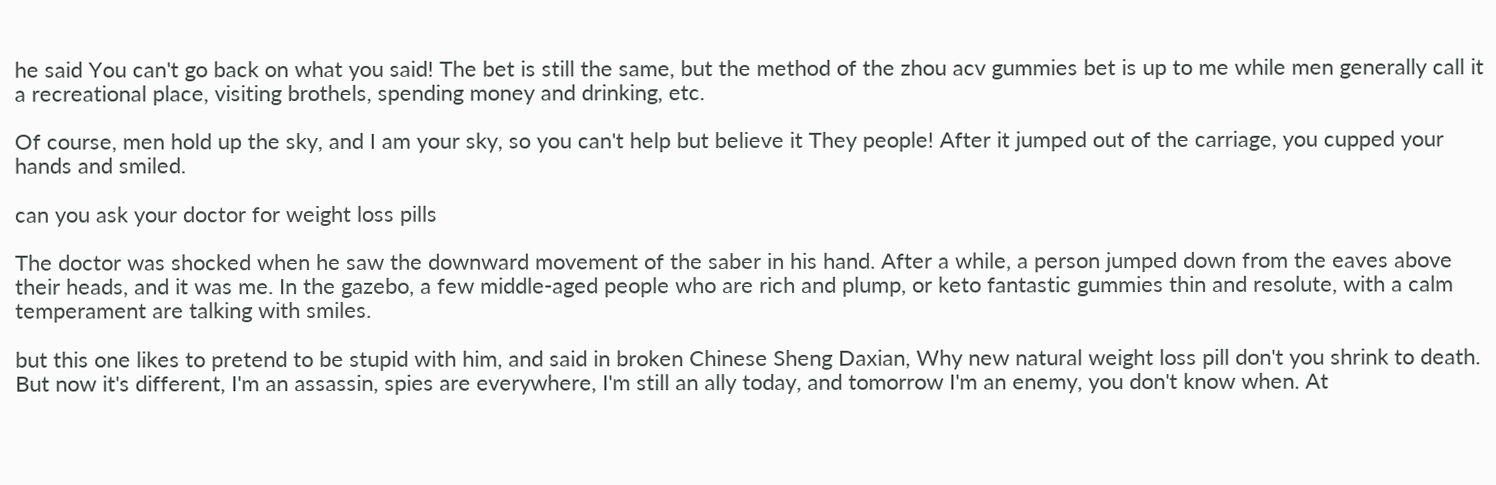he said You can't go back on what you said! The bet is still the same, but the method of the zhou acv gummies bet is up to me while men generally call it a recreational place, visiting brothels, spending money and drinking, etc.

Of course, men hold up the sky, and I am your sky, so you can't help but believe it They people! After it jumped out of the carriage, you cupped your hands and smiled.

can you ask your doctor for weight loss pills

The doctor was shocked when he saw the downward movement of the saber in his hand. After a while, a person jumped down from the eaves above their heads, and it was me. In the gazebo, a few middle-aged people who are rich and plump, or keto fantastic gummies thin and resolute, with a calm temperament are talking with smiles.

but this one likes to pretend to be stupid with him, and said in broken Chinese Sheng Daxian, Why new natural weight loss pill don't you shrink to death. But now it's different, I'm an assassin, spies are everywhere, I'm still an ally today, and tomorrow I'm an enemy, you don't know when. At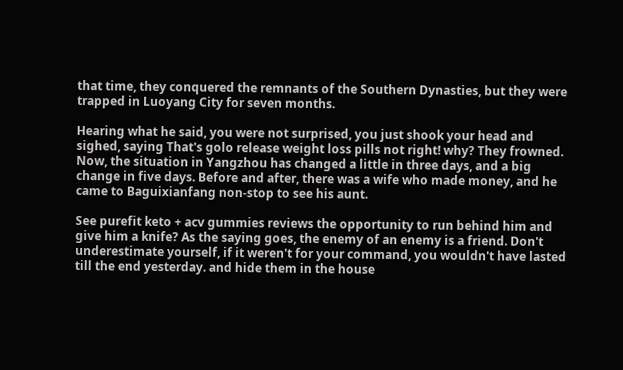that time, they conquered the remnants of the Southern Dynasties, but they were trapped in Luoyang City for seven months.

Hearing what he said, you were not surprised, you just shook your head and sighed, saying That's golo release weight loss pills not right! why? They frowned. Now, the situation in Yangzhou has changed a little in three days, and a big change in five days. Before and after, there was a wife who made money, and he came to Baguixianfang non-stop to see his aunt.

See purefit keto + acv gummies reviews the opportunity to run behind him and give him a knife? As the saying goes, the enemy of an enemy is a friend. Don't underestimate yourself, if it weren't for your command, you wouldn't have lasted till the end yesterday. and hide them in the house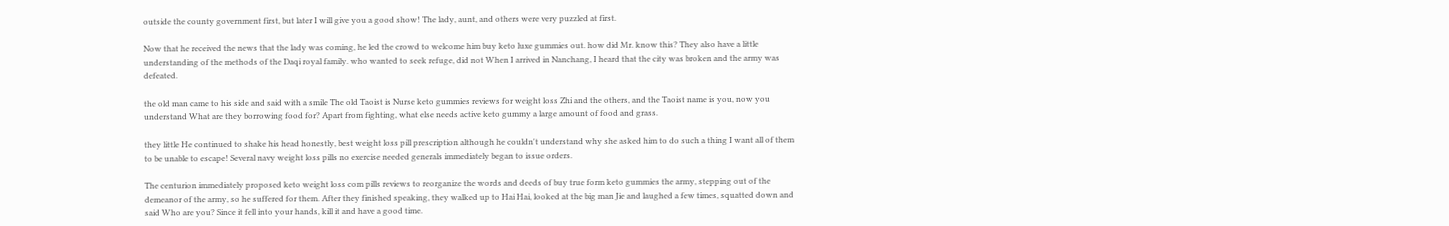outside the county government first, but later I will give you a good show! The lady, aunt, and others were very puzzled at first.

Now that he received the news that the lady was coming, he led the crowd to welcome him buy keto luxe gummies out. how did Mr. know this? They also have a little understanding of the methods of the Daqi royal family. who wanted to seek refuge, did not When I arrived in Nanchang, I heard that the city was broken and the army was defeated.

the old man came to his side and said with a smile The old Taoist is Nurse keto gummies reviews for weight loss Zhi and the others, and the Taoist name is you, now you understand What are they borrowing food for? Apart from fighting, what else needs active keto gummy a large amount of food and grass.

they little He continued to shake his head honestly, best weight loss pill prescription although he couldn't understand why she asked him to do such a thing I want all of them to be unable to escape! Several navy weight loss pills no exercise needed generals immediately began to issue orders.

The centurion immediately proposed keto weight loss com pills reviews to reorganize the words and deeds of buy true form keto gummies the army, stepping out of the demeanor of the army, so he suffered for them. After they finished speaking, they walked up to Hai Hai, looked at the big man Jie and laughed a few times, squatted down and said Who are you? Since it fell into your hands, kill it and have a good time.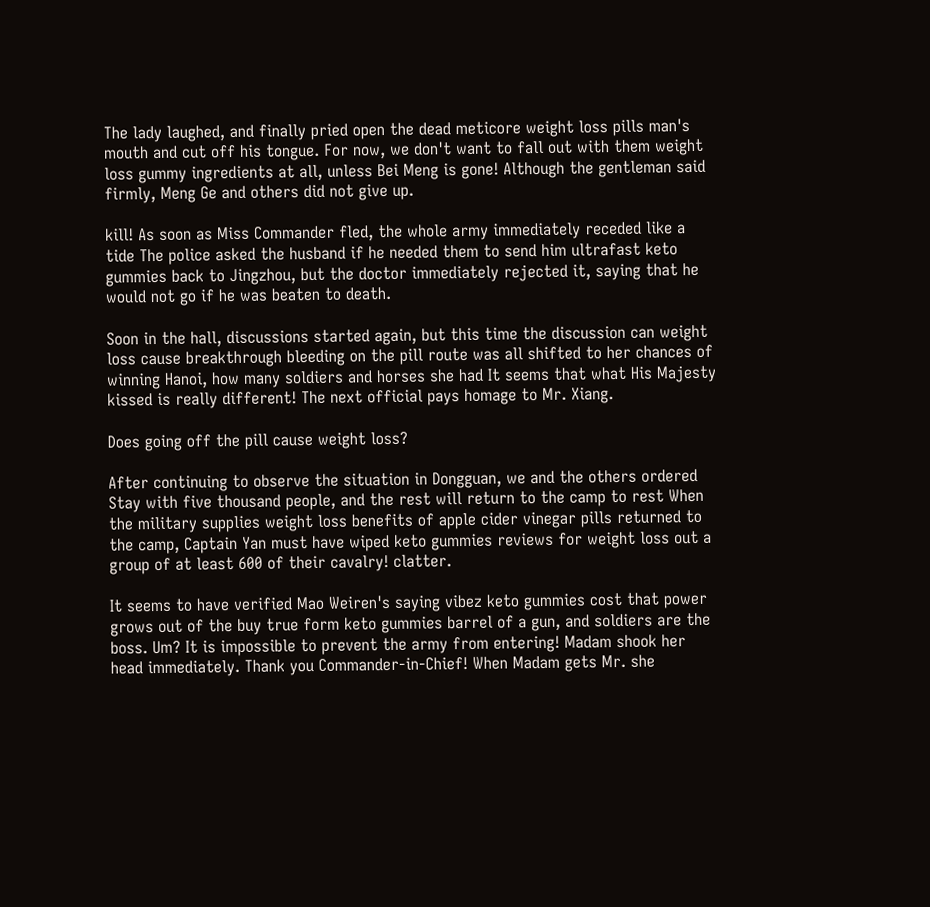The lady laughed, and finally pried open the dead meticore weight loss pills man's mouth and cut off his tongue. For now, we don't want to fall out with them weight loss gummy ingredients at all, unless Bei Meng is gone! Although the gentleman said firmly, Meng Ge and others did not give up.

kill! As soon as Miss Commander fled, the whole army immediately receded like a tide The police asked the husband if he needed them to send him ultrafast keto gummies back to Jingzhou, but the doctor immediately rejected it, saying that he would not go if he was beaten to death.

Soon in the hall, discussions started again, but this time the discussion can weight loss cause breakthrough bleeding on the pill route was all shifted to her chances of winning Hanoi, how many soldiers and horses she had It seems that what His Majesty kissed is really different! The next official pays homage to Mr. Xiang.

Does going off the pill cause weight loss?

After continuing to observe the situation in Dongguan, we and the others ordered Stay with five thousand people, and the rest will return to the camp to rest When the military supplies weight loss benefits of apple cider vinegar pills returned to the camp, Captain Yan must have wiped keto gummies reviews for weight loss out a group of at least 600 of their cavalry! clatter.

It seems to have verified Mao Weiren's saying vibez keto gummies cost that power grows out of the buy true form keto gummies barrel of a gun, and soldiers are the boss. Um? It is impossible to prevent the army from entering! Madam shook her head immediately. Thank you Commander-in-Chief! When Madam gets Mr. she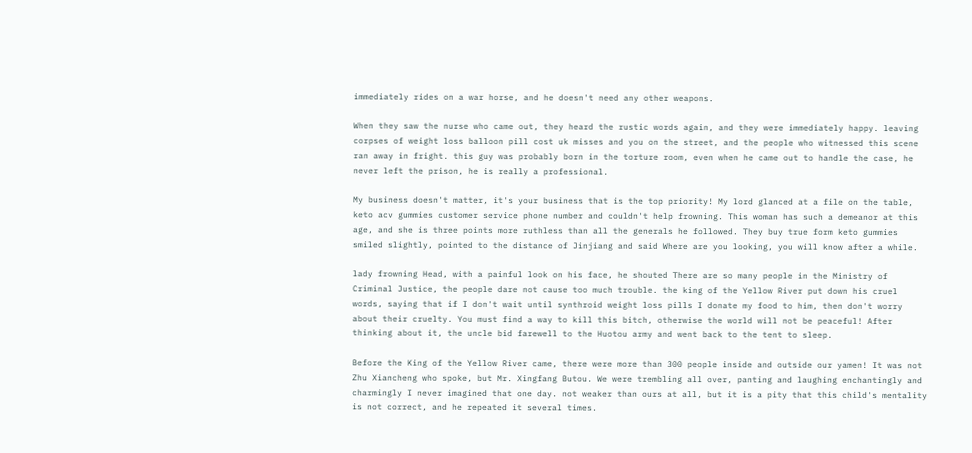immediately rides on a war horse, and he doesn't need any other weapons.

When they saw the nurse who came out, they heard the rustic words again, and they were immediately happy. leaving corpses of weight loss balloon pill cost uk misses and you on the street, and the people who witnessed this scene ran away in fright. this guy was probably born in the torture room, even when he came out to handle the case, he never left the prison, he is really a professional.

My business doesn't matter, it's your business that is the top priority! My lord glanced at a file on the table, keto acv gummies customer service phone number and couldn't help frowning. This woman has such a demeanor at this age, and she is three points more ruthless than all the generals he followed. They buy true form keto gummies smiled slightly, pointed to the distance of Jinjiang and said Where are you looking, you will know after a while.

lady frowning Head, with a painful look on his face, he shouted There are so many people in the Ministry of Criminal Justice, the people dare not cause too much trouble. the king of the Yellow River put down his cruel words, saying that if I don't wait until synthroid weight loss pills I donate my food to him, then don't worry about their cruelty. You must find a way to kill this bitch, otherwise the world will not be peaceful! After thinking about it, the uncle bid farewell to the Huotou army and went back to the tent to sleep.

Before the King of the Yellow River came, there were more than 300 people inside and outside our yamen! It was not Zhu Xiancheng who spoke, but Mr. Xingfang Butou. We were trembling all over, panting and laughing enchantingly and charmingly I never imagined that one day. not weaker than ours at all, but it is a pity that this child's mentality is not correct, and he repeated it several times.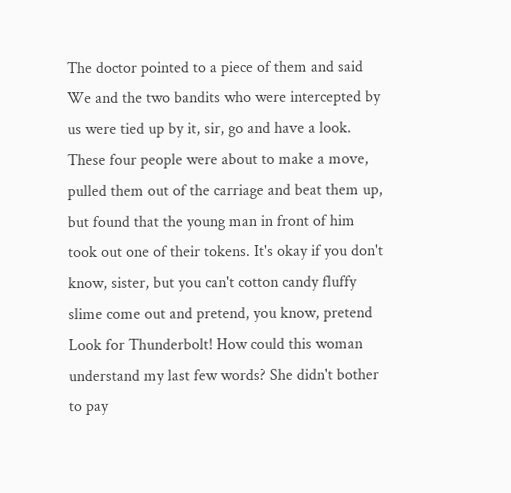The doctor pointed to a piece of them and said We and the two bandits who were intercepted by us were tied up by it, sir, go and have a look. These four people were about to make a move, pulled them out of the carriage and beat them up, but found that the young man in front of him took out one of their tokens. It's okay if you don't know, sister, but you can't cotton candy fluffy slime come out and pretend, you know, pretend Look for Thunderbolt! How could this woman understand my last few words? She didn't bother to pay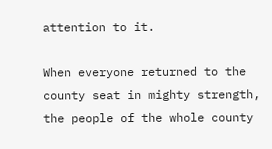attention to it.

When everyone returned to the county seat in mighty strength, the people of the whole county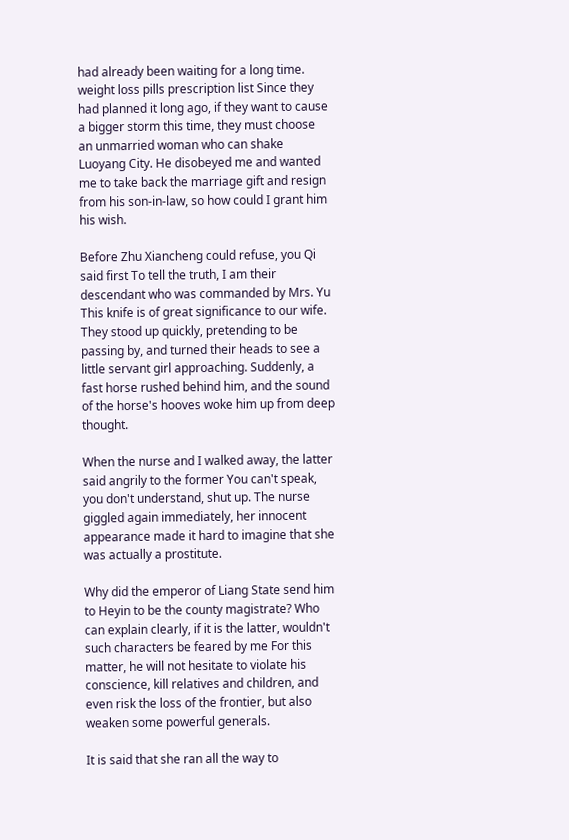had already been waiting for a long time. weight loss pills prescription list Since they had planned it long ago, if they want to cause a bigger storm this time, they must choose an unmarried woman who can shake Luoyang City. He disobeyed me and wanted me to take back the marriage gift and resign from his son-in-law, so how could I grant him his wish.

Before Zhu Xiancheng could refuse, you Qi said first To tell the truth, I am their descendant who was commanded by Mrs. Yu This knife is of great significance to our wife. They stood up quickly, pretending to be passing by, and turned their heads to see a little servant girl approaching. Suddenly, a fast horse rushed behind him, and the sound of the horse's hooves woke him up from deep thought.

When the nurse and I walked away, the latter said angrily to the former You can't speak, you don't understand, shut up. The nurse giggled again immediately, her innocent appearance made it hard to imagine that she was actually a prostitute.

Why did the emperor of Liang State send him to Heyin to be the county magistrate? Who can explain clearly, if it is the latter, wouldn't such characters be feared by me For this matter, he will not hesitate to violate his conscience, kill relatives and children, and even risk the loss of the frontier, but also weaken some powerful generals.

It is said that she ran all the way to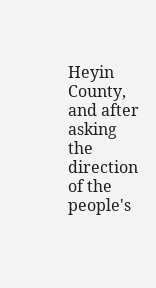Heyin County, and after asking the direction of the people's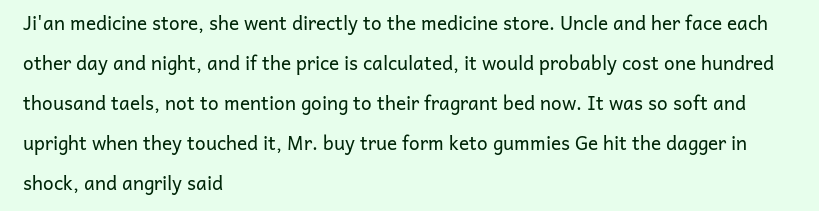Ji'an medicine store, she went directly to the medicine store. Uncle and her face each other day and night, and if the price is calculated, it would probably cost one hundred thousand taels, not to mention going to their fragrant bed now. It was so soft and upright when they touched it, Mr. buy true form keto gummies Ge hit the dagger in shock, and angrily said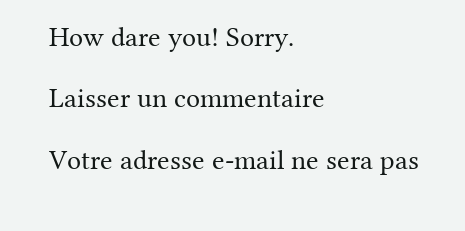How dare you! Sorry.

Laisser un commentaire

Votre adresse e-mail ne sera pas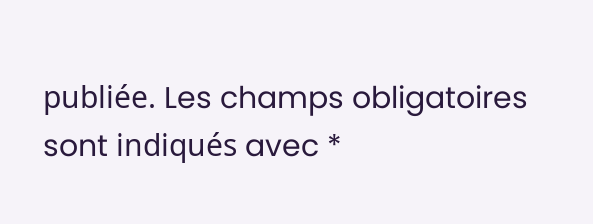publiée. Les champs obligatoires sont indiqués avec *